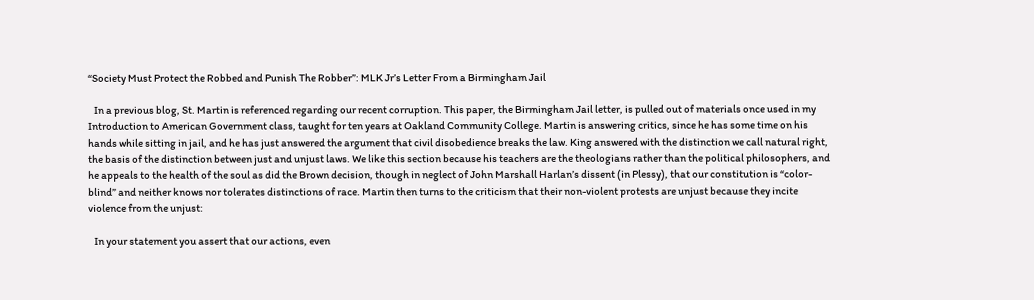“Society Must Protect the Robbed and Punish The Robber”: MLK Jr’s Letter From a Birmingham Jail

   In a previous blog, St. Martin is referenced regarding our recent corruption. This paper, the Birmingham Jail letter, is pulled out of materials once used in my Introduction to American Government class, taught for ten years at Oakland Community College. Martin is answering critics, since he has some time on his hands while sitting in jail, and he has just answered the argument that civil disobedience breaks the law. King answered with the distinction we call natural right, the basis of the distinction between just and unjust laws. We like this section because his teachers are the theologians rather than the political philosophers, and he appeals to the health of the soul as did the Brown decision, though in neglect of John Marshall Harlan’s dissent (in Plessy), that our constitution is “color-blind” and neither knows nor tolerates distinctions of race. Martin then turns to the criticism that their non-violent protests are unjust because they incite violence from the unjust:

   In your statement you assert that our actions, even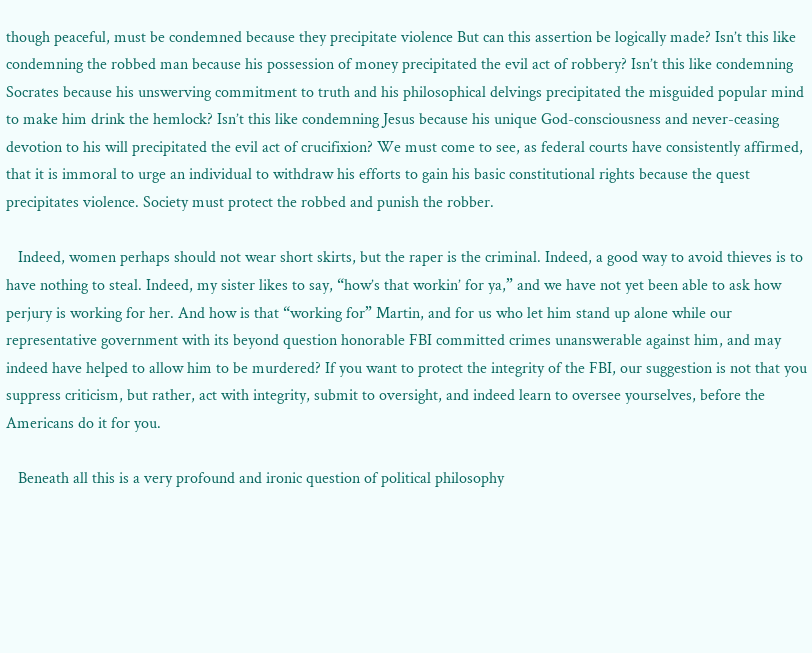though peaceful, must be condemned because they precipitate violence But can this assertion be logically made? Isn’t this like condemning the robbed man because his possession of money precipitated the evil act of robbery? Isn’t this like condemning Socrates because his unswerving commitment to truth and his philosophical delvings precipitated the misguided popular mind to make him drink the hemlock? Isn’t this like condemning Jesus because his unique God-consciousness and never-ceasing devotion to his will precipitated the evil act of crucifixion? We must come to see, as federal courts have consistently affirmed, that it is immoral to urge an individual to withdraw his efforts to gain his basic constitutional rights because the quest precipitates violence. Society must protect the robbed and punish the robber.

   Indeed, women perhaps should not wear short skirts, but the raper is the criminal. Indeed, a good way to avoid thieves is to have nothing to steal. Indeed, my sister likes to say, “how’s that workin’ for ya,” and we have not yet been able to ask how perjury is working for her. And how is that “working for” Martin, and for us who let him stand up alone while our representative government with its beyond question honorable FBI committed crimes unanswerable against him, and may indeed have helped to allow him to be murdered? If you want to protect the integrity of the FBI, our suggestion is not that you suppress criticism, but rather, act with integrity, submit to oversight, and indeed learn to oversee yourselves, before the Americans do it for you.

   Beneath all this is a very profound and ironic question of political philosophy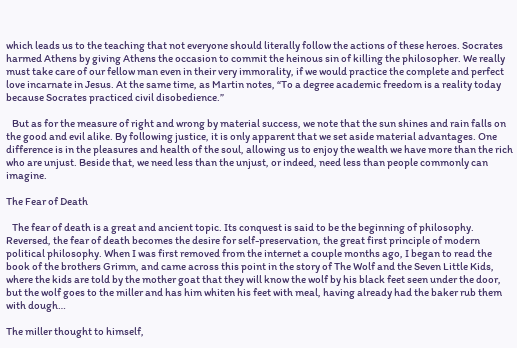which leads us to the teaching that not everyone should literally follow the actions of these heroes. Socrates harmed Athens by giving Athens the occasion to commit the heinous sin of killing the philosopher. We really must take care of our fellow man even in their very immorality, if we would practice the complete and perfect love incarnate in Jesus. At the same time, as Martin notes, “To a degree academic freedom is a reality today because Socrates practiced civil disobedience.”

   But as for the measure of right and wrong by material success, we note that the sun shines and rain falls on the good and evil alike. By following justice, it is only apparent that we set aside material advantages. One difference is in the pleasures and health of the soul, allowing us to enjoy the wealth we have more than the rich who are unjust. Beside that, we need less than the unjust, or indeed, need less than people commonly can imagine.

The Fear of Death

   The fear of death is a great and ancient topic. Its conquest is said to be the beginning of philosophy. Reversed, the fear of death becomes the desire for self-preservation, the great first principle of modern political philosophy. When I was first removed from the internet a couple months ago, I began to read the book of the brothers Grimm, and came across this point in the story of The Wolf and the Seven Little Kids, where the kids are told by the mother goat that they will know the wolf by his black feet seen under the door, but the wolf goes to the miller and has him whiten his feet with meal, having already had the baker rub them with dough…

The miller thought to himself,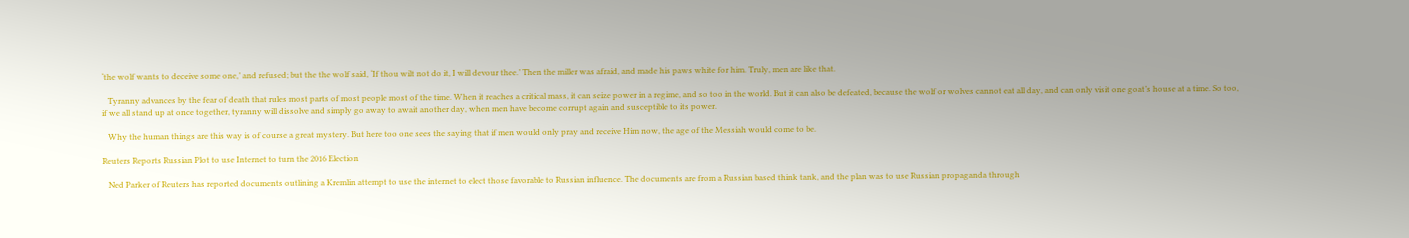‘the wolf wants to deceive some one,’ and refused; but the the wolf said, ‘If thou wilt not do it, I will devour thee.’ Then the miller was afraid, and made his paws white for him. Truly, men are like that.

   Tyranny advances by the fear of death that rules most parts of most people most of the time. When it reaches a critical mass, it can seize power in a regime, and so too in the world. But it can also be defeated, because the wolf or wolves cannot eat all day, and can only visit one goat’s house at a time. So too, if we all stand up at once together, tyranny will dissolve and simply go away to await another day, when men have become corrupt again and susceptible to its power.

   Why the human things are this way is of course a great mystery. But here too one sees the saying that if men would only pray and receive Him now, the age of the Messiah would come to be.

Reuters Reports Russian Plot to use Internet to turn the 2016 Election

   Ned Parker of Reuters has reported documents outlining a Kremlin attempt to use the internet to elect those favorable to Russian influence. The documents are from a Russian based think tank, and the plan was to use Russian propaganda through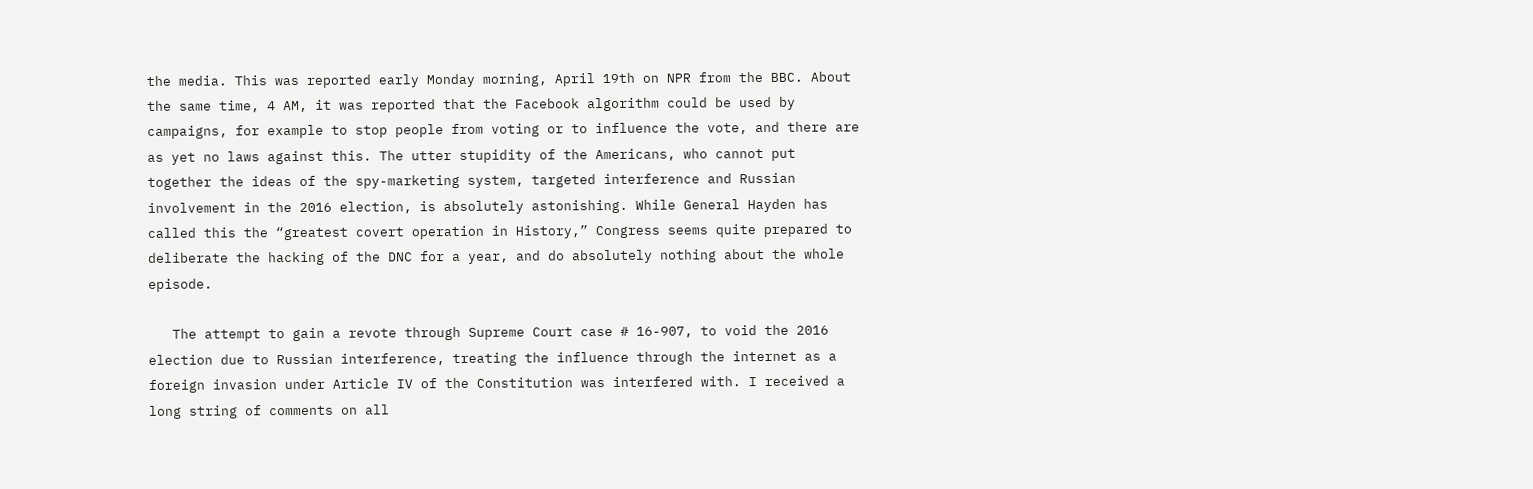the media. This was reported early Monday morning, April 19th on NPR from the BBC. About the same time, 4 AM, it was reported that the Facebook algorithm could be used by campaigns, for example to stop people from voting or to influence the vote, and there are as yet no laws against this. The utter stupidity of the Americans, who cannot put together the ideas of the spy-marketing system, targeted interference and Russian involvement in the 2016 election, is absolutely astonishing. While General Hayden has called this the “greatest covert operation in History,” Congress seems quite prepared to deliberate the hacking of the DNC for a year, and do absolutely nothing about the whole episode.

   The attempt to gain a revote through Supreme Court case # 16-907, to void the 2016 election due to Russian interference, treating the influence through the internet as a foreign invasion under Article IV of the Constitution was interfered with. I received a long string of comments on all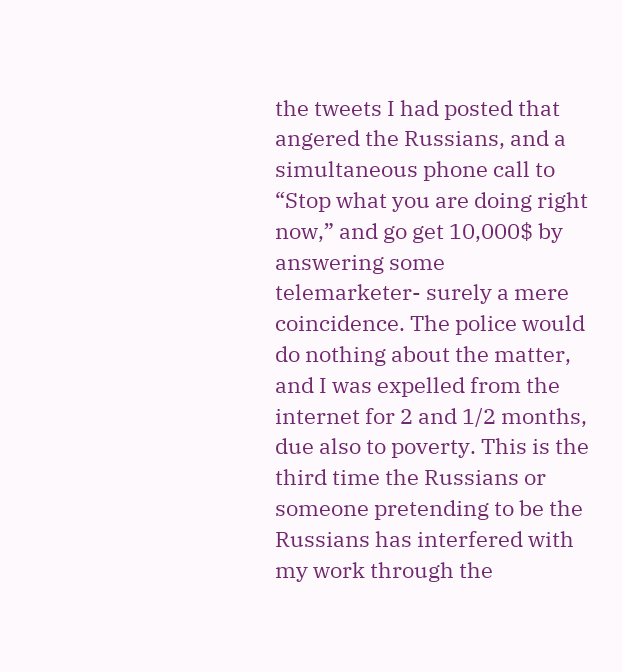the tweets I had posted that angered the Russians, and a simultaneous phone call to “Stop what you are doing right now,” and go get 10,000$ by answering some telemarketer- surely a mere coincidence. The police would do nothing about the matter, and I was expelled from the internet for 2 and 1/2 months, due also to poverty. This is the third time the Russians or someone pretending to be the Russians has interfered with my work through the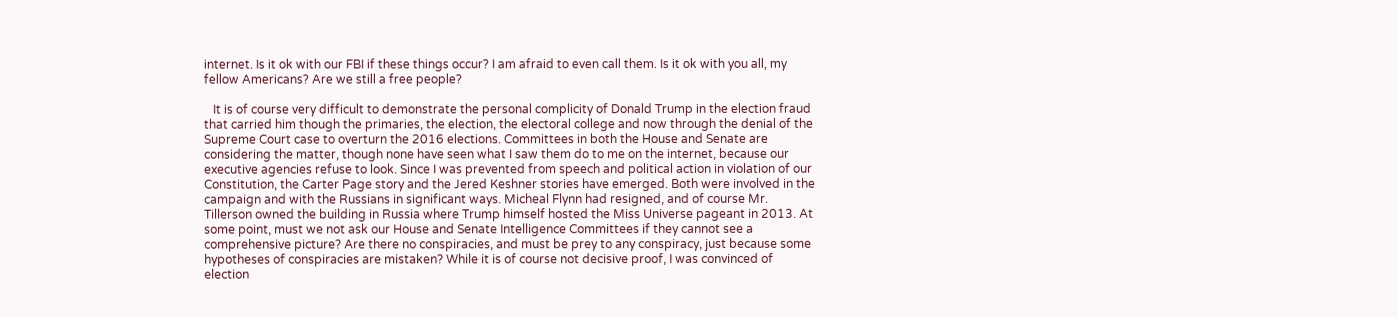internet. Is it ok with our FBI if these things occur? I am afraid to even call them. Is it ok with you all, my fellow Americans? Are we still a free people?

   It is of course very difficult to demonstrate the personal complicity of Donald Trump in the election fraud that carried him though the primaries, the election, the electoral college and now through the denial of the Supreme Court case to overturn the 2016 elections. Committees in both the House and Senate are considering the matter, though none have seen what I saw them do to me on the internet, because our executive agencies refuse to look. Since I was prevented from speech and political action in violation of our Constitution, the Carter Page story and the Jered Keshner stories have emerged. Both were involved in the campaign and with the Russians in significant ways. Micheal Flynn had resigned, and of course Mr. Tillerson owned the building in Russia where Trump himself hosted the Miss Universe pageant in 2013. At some point, must we not ask our House and Senate Intelligence Committees if they cannot see a comprehensive picture? Are there no conspiracies, and must be prey to any conspiracy, just because some hypotheses of conspiracies are mistaken? While it is of course not decisive proof, I was convinced of election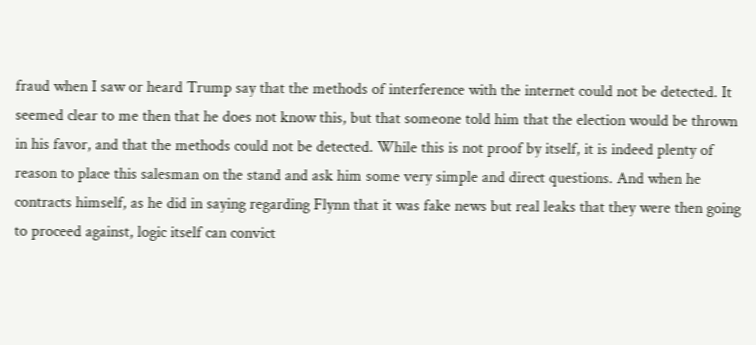fraud when I saw or heard Trump say that the methods of interference with the internet could not be detected. It seemed clear to me then that he does not know this, but that someone told him that the election would be thrown in his favor, and that the methods could not be detected. While this is not proof by itself, it is indeed plenty of reason to place this salesman on the stand and ask him some very simple and direct questions. And when he contracts himself, as he did in saying regarding Flynn that it was fake news but real leaks that they were then going to proceed against, logic itself can convict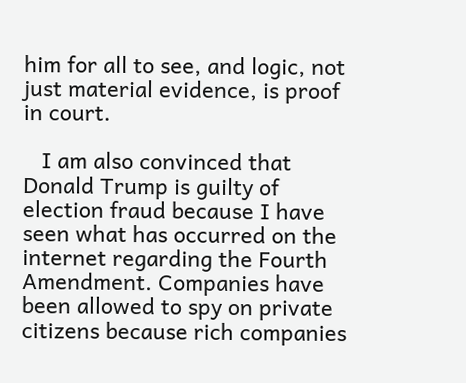him for all to see, and logic, not just material evidence, is proof in court.

   I am also convinced that Donald Trump is guilty of election fraud because I have seen what has occurred on the internet regarding the Fourth Amendment. Companies have been allowed to spy on private citizens because rich companies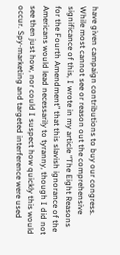have given campaign contributions to buy our congress. While most cannot see or reason out the comprehensive significance of this, I wrote in my article “The Eight Reasons for the Fourth Amendment” that this slavish ignorance of the Americans would lead necessarily to tyranny, though I did not see then just how, nor could I suspect how quickly this would occur. Spy-marketing and targeted interference were used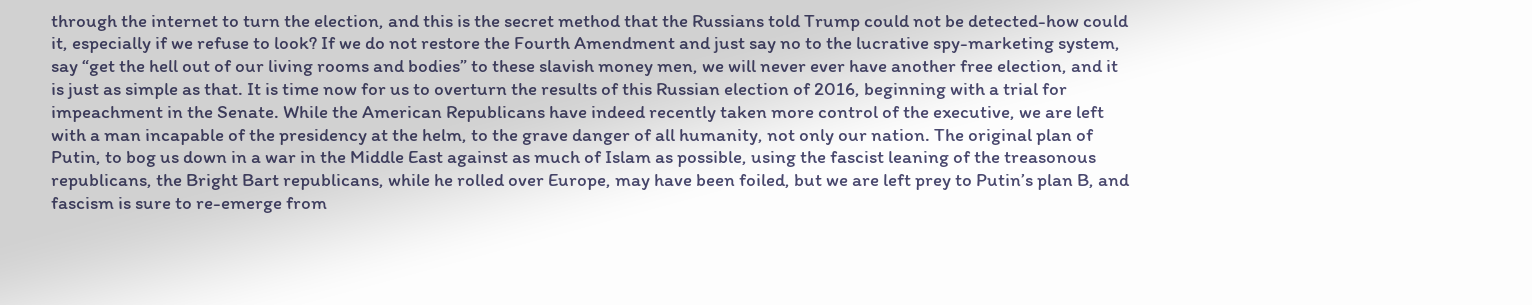through the internet to turn the election, and this is the secret method that the Russians told Trump could not be detected-how could it, especially if we refuse to look? If we do not restore the Fourth Amendment and just say no to the lucrative spy-marketing system, say “get the hell out of our living rooms and bodies” to these slavish money men, we will never ever have another free election, and it is just as simple as that. It is time now for us to overturn the results of this Russian election of 2016, beginning with a trial for impeachment in the Senate. While the American Republicans have indeed recently taken more control of the executive, we are left with a man incapable of the presidency at the helm, to the grave danger of all humanity, not only our nation. The original plan of Putin, to bog us down in a war in the Middle East against as much of Islam as possible, using the fascist leaning of the treasonous republicans, the Bright Bart republicans, while he rolled over Europe, may have been foiled, but we are left prey to Putin’s plan B, and fascism is sure to re-emerge from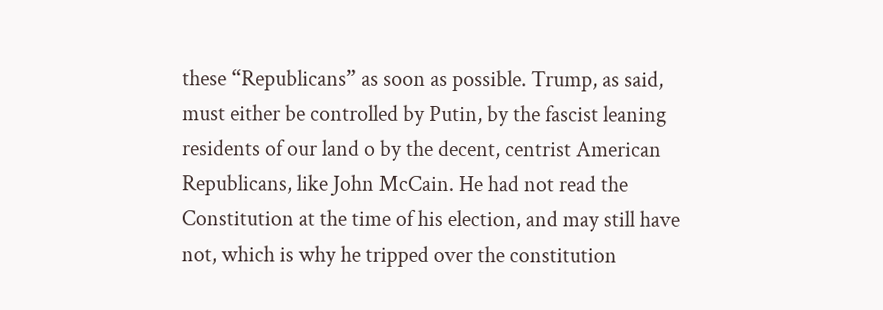these “Republicans” as soon as possible. Trump, as said, must either be controlled by Putin, by the fascist leaning residents of our land o by the decent, centrist American Republicans, like John McCain. He had not read the Constitution at the time of his election, and may still have not, which is why he tripped over the constitution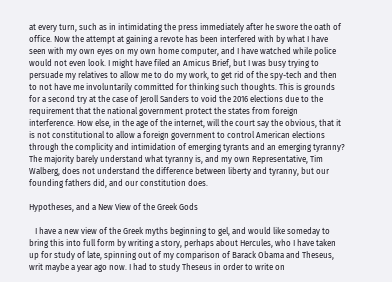at every turn, such as in intimidating the press immediately after he swore the oath of office. Now the attempt at gaining a revote has been interfered with by what I have seen with my own eyes on my own home computer, and I have watched while police would not even look. I might have filed an Amicus Brief, but I was busy trying to persuade my relatives to allow me to do my work, to get rid of the spy-tech and then to not have me involuntarily committed for thinking such thoughts. This is grounds for a second try at the case of Jeroll Sanders to void the 2016 elections due to the requirement that the national government protect the states from foreign interference. How else, in the age of the internet, will the court say the obvious, that it is not constitutional to allow a foreign government to control American elections through the complicity and intimidation of emerging tyrants and an emerging tyranny? The majority barely understand what tyranny is, and my own Representative, Tim Walberg, does not understand the difference between liberty and tyranny, but our founding fathers did, and our constitution does.

Hypotheses, and a New View of the Greek Gods

   I have a new view of the Greek myths beginning to gel, and would like someday to bring this into full form by writing a story, perhaps about Hercules, who I have taken up for study of late, spinning out of my comparison of Barack Obama and Theseus, writ maybe a year ago now. I had to study Theseus in order to write on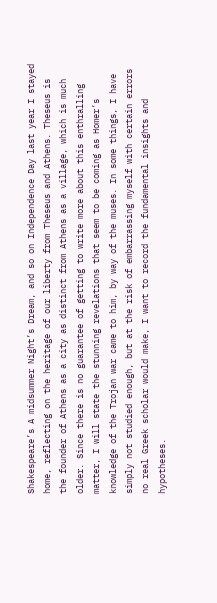Shakespeare’s A midsummer Night’s Dream, and so on Independence Day last year I stayed home, reflecting on the heritage of our liberty from Theseus and Athens. Theseus is the founder of Athens as a city as distinct from Athens as a village, which is much older. Since there is no guarantee of getting to write more about this enthralling matter, I will state the stunning revelations that seem to be coming as Homer’s knowledge of the Trojan war came to him, by way of the muses. In some things, I have simply not studied enough, but at the risk of embarrassing myself with certain errors no real Greek scholar would make, I want to record the fundamental insights and hypotheses.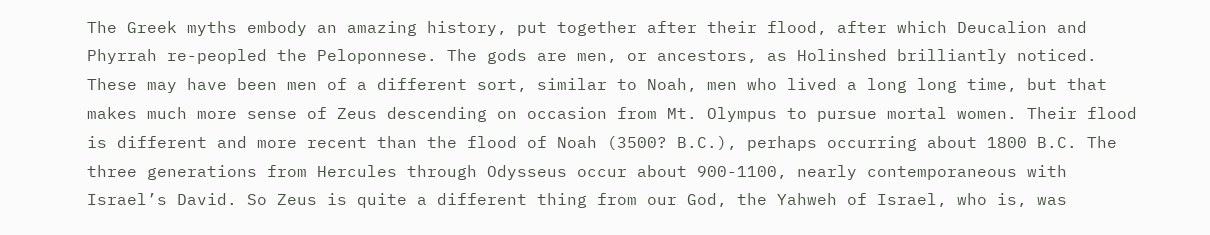The Greek myths embody an amazing history, put together after their flood, after which Deucalion and Phyrrah re-peopled the Peloponnese. The gods are men, or ancestors, as Holinshed brilliantly noticed. These may have been men of a different sort, similar to Noah, men who lived a long long time, but that makes much more sense of Zeus descending on occasion from Mt. Olympus to pursue mortal women. Their flood is different and more recent than the flood of Noah (3500? B.C.), perhaps occurring about 1800 B.C. The three generations from Hercules through Odysseus occur about 900-1100, nearly contemporaneous with Israel’s David. So Zeus is quite a different thing from our God, the Yahweh of Israel, who is, was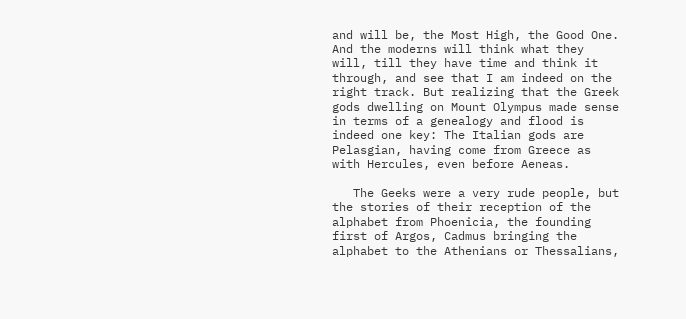and will be, the Most High, the Good One. And the moderns will think what they will, till they have time and think it through, and see that I am indeed on the right track. But realizing that the Greek gods dwelling on Mount Olympus made sense in terms of a genealogy and flood is indeed one key: The Italian gods are Pelasgian, having come from Greece as with Hercules, even before Aeneas.

   The Geeks were a very rude people, but the stories of their reception of the alphabet from Phoenicia, the founding first of Argos, Cadmus bringing the alphabet to the Athenians or Thessalians,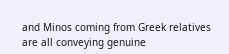and Minos coming from Greek relatives are all conveying genuine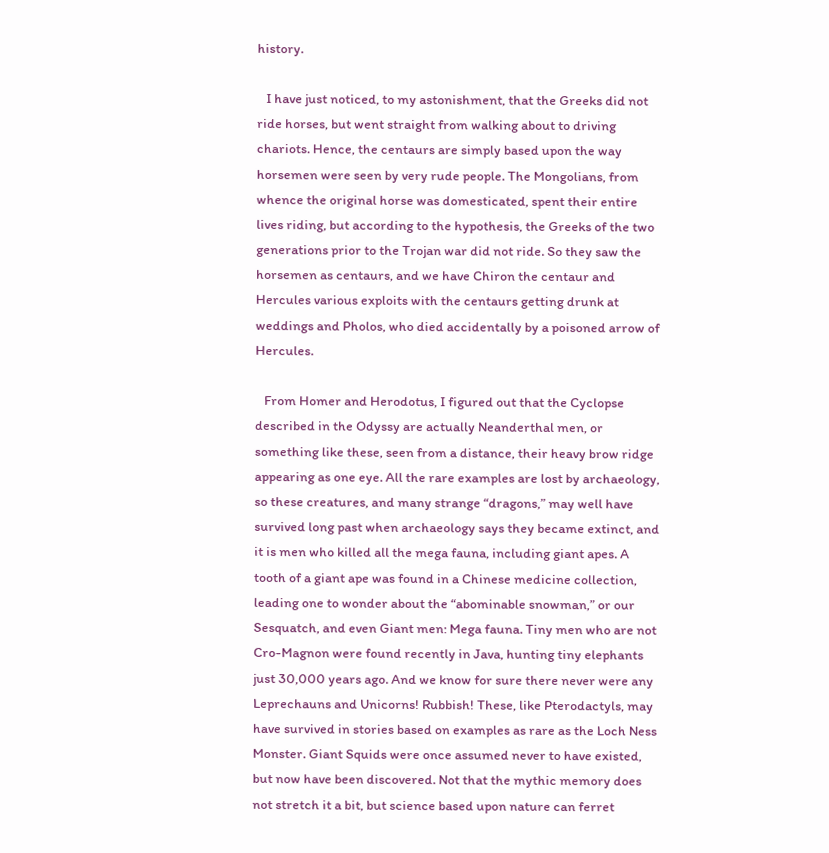history.

   I have just noticed, to my astonishment, that the Greeks did not ride horses, but went straight from walking about to driving chariots. Hence, the centaurs are simply based upon the way horsemen were seen by very rude people. The Mongolians, from whence the original horse was domesticated, spent their entire lives riding, but according to the hypothesis, the Greeks of the two generations prior to the Trojan war did not ride. So they saw the horsemen as centaurs, and we have Chiron the centaur and Hercules various exploits with the centaurs getting drunk at weddings and Pholos, who died accidentally by a poisoned arrow of Hercules.

   From Homer and Herodotus, I figured out that the Cyclopse described in the Odyssy are actually Neanderthal men, or something like these, seen from a distance, their heavy brow ridge appearing as one eye. All the rare examples are lost by archaeology, so these creatures, and many strange “dragons,” may well have survived long past when archaeology says they became extinct, and it is men who killed all the mega fauna, including giant apes. A tooth of a giant ape was found in a Chinese medicine collection, leading one to wonder about the “abominable snowman,” or our Sesquatch, and even Giant men: Mega fauna. Tiny men who are not Cro-Magnon were found recently in Java, hunting tiny elephants just 30,000 years ago. And we know for sure there never were any Leprechauns and Unicorns! Rubbish! These, like Pterodactyls, may have survived in stories based on examples as rare as the Loch Ness Monster. Giant Squids were once assumed never to have existed, but now have been discovered. Not that the mythic memory does not stretch it a bit, but science based upon nature can ferret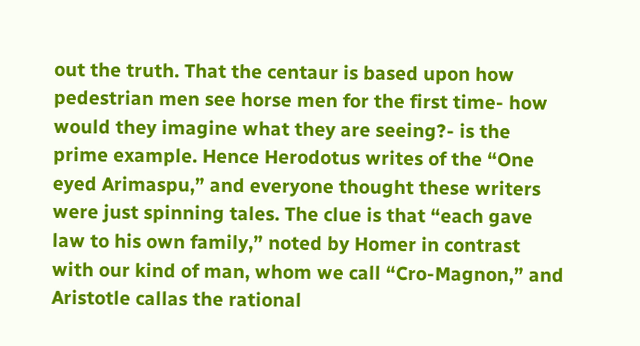out the truth. That the centaur is based upon how pedestrian men see horse men for the first time- how would they imagine what they are seeing?- is the prime example. Hence Herodotus writes of the “One eyed Arimaspu,” and everyone thought these writers were just spinning tales. The clue is that “each gave law to his own family,” noted by Homer in contrast with our kind of man, whom we call “Cro-Magnon,” and Aristotle callas the rational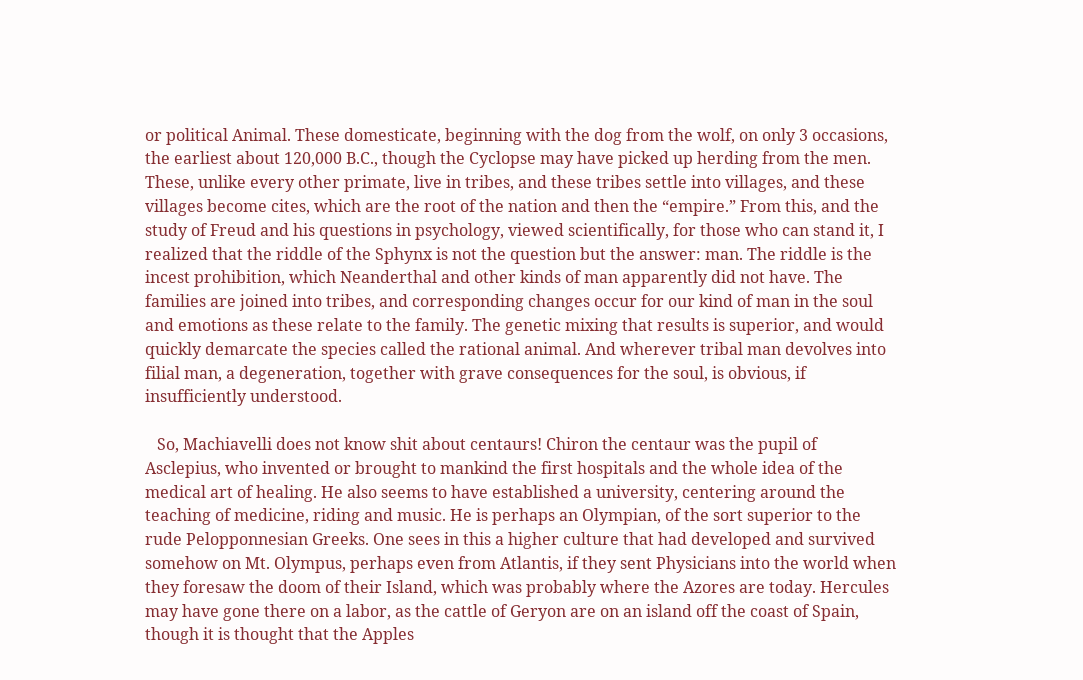or political Animal. These domesticate, beginning with the dog from the wolf, on only 3 occasions, the earliest about 120,000 B.C., though the Cyclopse may have picked up herding from the men. These, unlike every other primate, live in tribes, and these tribes settle into villages, and these villages become cites, which are the root of the nation and then the “empire.” From this, and the study of Freud and his questions in psychology, viewed scientifically, for those who can stand it, I realized that the riddle of the Sphynx is not the question but the answer: man. The riddle is the incest prohibition, which Neanderthal and other kinds of man apparently did not have. The families are joined into tribes, and corresponding changes occur for our kind of man in the soul and emotions as these relate to the family. The genetic mixing that results is superior, and would quickly demarcate the species called the rational animal. And wherever tribal man devolves into filial man, a degeneration, together with grave consequences for the soul, is obvious, if insufficiently understood.

   So, Machiavelli does not know shit about centaurs! Chiron the centaur was the pupil of Asclepius, who invented or brought to mankind the first hospitals and the whole idea of the medical art of healing. He also seems to have established a university, centering around the teaching of medicine, riding and music. He is perhaps an Olympian, of the sort superior to the rude Pelopponnesian Greeks. One sees in this a higher culture that had developed and survived somehow on Mt. Olympus, perhaps even from Atlantis, if they sent Physicians into the world when they foresaw the doom of their Island, which was probably where the Azores are today. Hercules may have gone there on a labor, as the cattle of Geryon are on an island off the coast of Spain, though it is thought that the Apples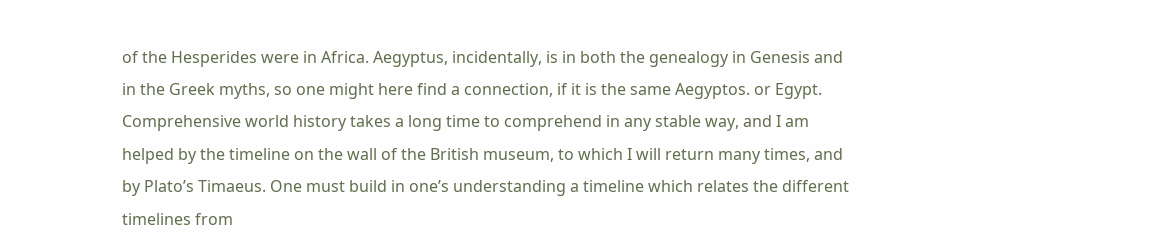of the Hesperides were in Africa. Aegyptus, incidentally, is in both the genealogy in Genesis and in the Greek myths, so one might here find a connection, if it is the same Aegyptos. or Egypt. Comprehensive world history takes a long time to comprehend in any stable way, and I am helped by the timeline on the wall of the British museum, to which I will return many times, and by Plato’s Timaeus. One must build in one’s understanding a timeline which relates the different timelines from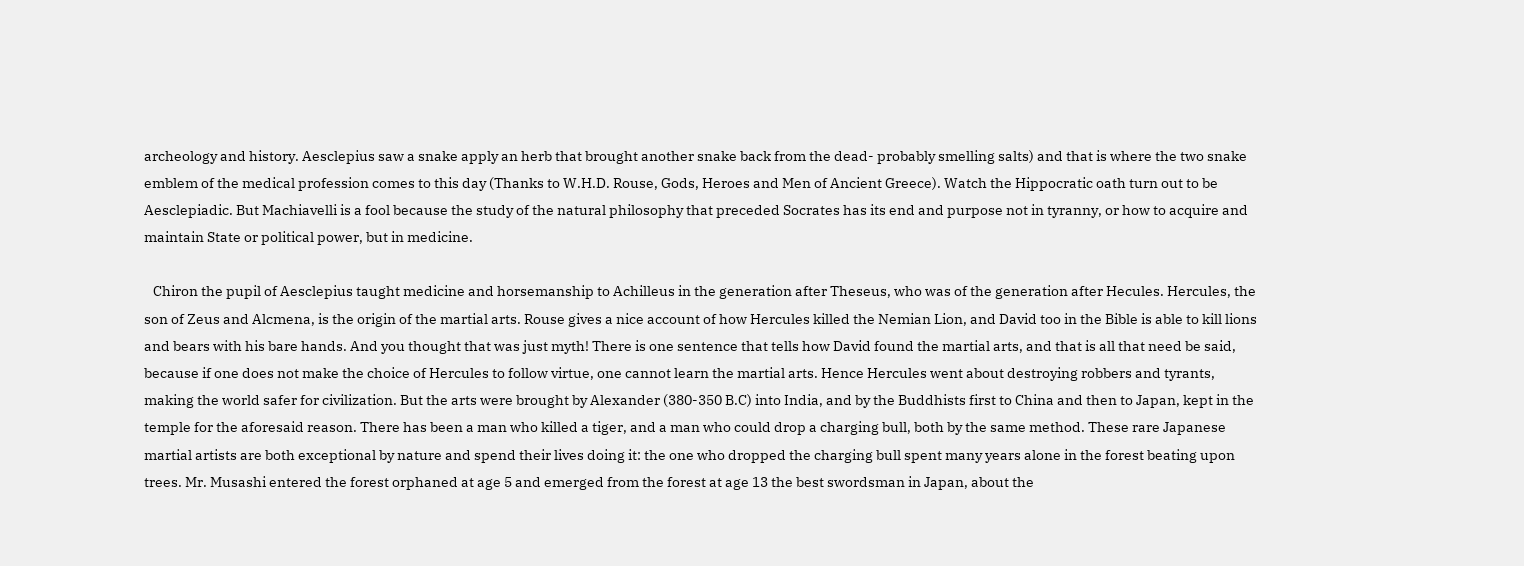archeology and history. Aesclepius saw a snake apply an herb that brought another snake back from the dead- probably smelling salts) and that is where the two snake emblem of the medical profession comes to this day (Thanks to W.H.D. Rouse, Gods, Heroes and Men of Ancient Greece). Watch the Hippocratic oath turn out to be Aesclepiadic. But Machiavelli is a fool because the study of the natural philosophy that preceded Socrates has its end and purpose not in tyranny, or how to acquire and maintain State or political power, but in medicine.

   Chiron the pupil of Aesclepius taught medicine and horsemanship to Achilleus in the generation after Theseus, who was of the generation after Hecules. Hercules, the son of Zeus and Alcmena, is the origin of the martial arts. Rouse gives a nice account of how Hercules killed the Nemian Lion, and David too in the Bible is able to kill lions and bears with his bare hands. And you thought that was just myth! There is one sentence that tells how David found the martial arts, and that is all that need be said, because if one does not make the choice of Hercules to follow virtue, one cannot learn the martial arts. Hence Hercules went about destroying robbers and tyrants, making the world safer for civilization. But the arts were brought by Alexander (380-350 B.C) into India, and by the Buddhists first to China and then to Japan, kept in the temple for the aforesaid reason. There has been a man who killed a tiger, and a man who could drop a charging bull, both by the same method. These rare Japanese martial artists are both exceptional by nature and spend their lives doing it: the one who dropped the charging bull spent many years alone in the forest beating upon trees. Mr. Musashi entered the forest orphaned at age 5 and emerged from the forest at age 13 the best swordsman in Japan, about the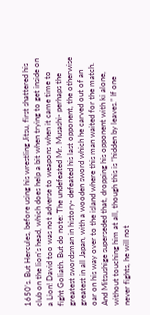1650’s. But Hercules, before using his wrestling Jitsu, first shattered his club on the lion’s head, which does help a bit when trying to get inside on a Lion! David too was not adverse to weapons when it came time to fight Goliath. But do note: The undefeated Mr. Musashi- perhaps the greatest swordsman in history- defeated his last opponent, the otherwise greatest in all Japan, with a wooden sword which he carved out of an oar on his way over to the island where this man waited for the match. And Mitsushige superseded that, dropping his opponent with ki alone, without touching him at all, though this is “hidden by leaves.” If one never fights, he will not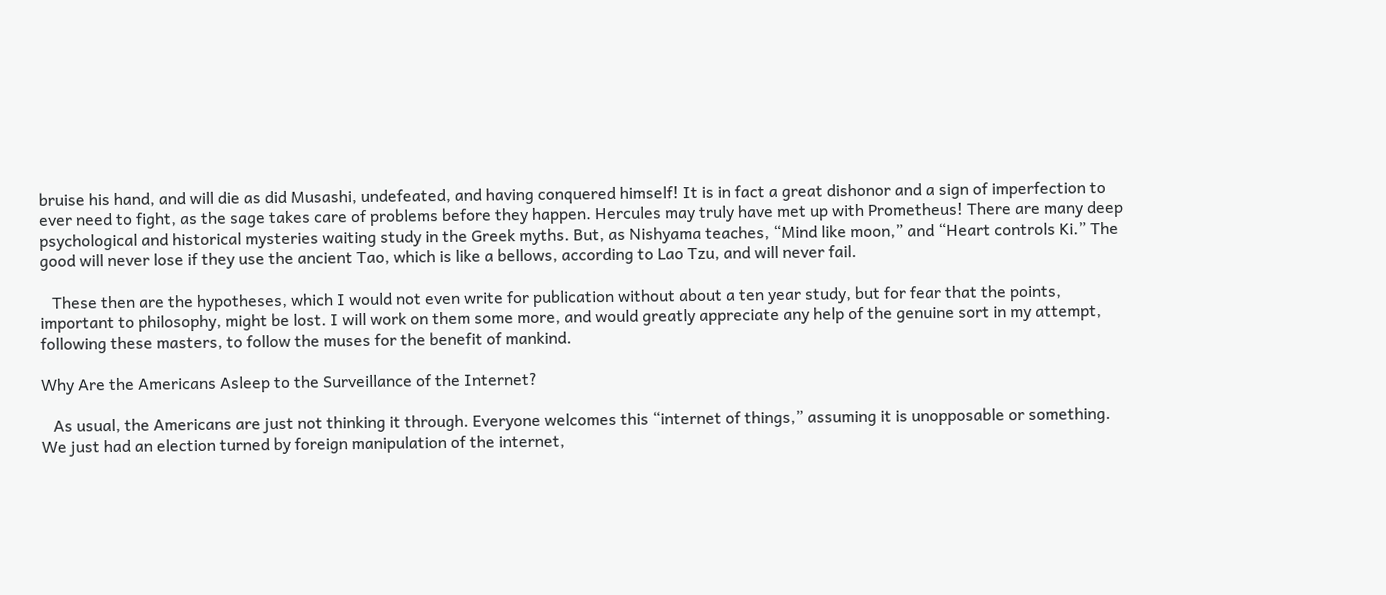bruise his hand, and will die as did Musashi, undefeated, and having conquered himself! It is in fact a great dishonor and a sign of imperfection to ever need to fight, as the sage takes care of problems before they happen. Hercules may truly have met up with Prometheus! There are many deep psychological and historical mysteries waiting study in the Greek myths. But, as Nishyama teaches, “Mind like moon,” and “Heart controls Ki.” The good will never lose if they use the ancient Tao, which is like a bellows, according to Lao Tzu, and will never fail.

   These then are the hypotheses, which I would not even write for publication without about a ten year study, but for fear that the points, important to philosophy, might be lost. I will work on them some more, and would greatly appreciate any help of the genuine sort in my attempt, following these masters, to follow the muses for the benefit of mankind.

Why Are the Americans Asleep to the Surveillance of the Internet?

   As usual, the Americans are just not thinking it through. Everyone welcomes this “internet of things,” assuming it is unopposable or something. We just had an election turned by foreign manipulation of the internet,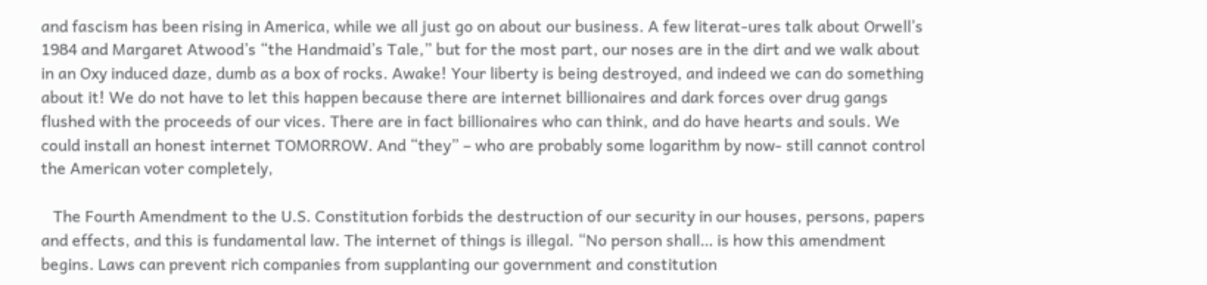and fascism has been rising in America, while we all just go on about our business. A few literat-ures talk about Orwell’s 1984 and Margaret Atwood’s “the Handmaid’s Tale,” but for the most part, our noses are in the dirt and we walk about in an Oxy induced daze, dumb as a box of rocks. Awake! Your liberty is being destroyed, and indeed we can do something about it! We do not have to let this happen because there are internet billionaires and dark forces over drug gangs flushed with the proceeds of our vices. There are in fact billionaires who can think, and do have hearts and souls. We could install an honest internet TOMORROW. And “they” – who are probably some logarithm by now- still cannot control the American voter completely,

   The Fourth Amendment to the U.S. Constitution forbids the destruction of our security in our houses, persons, papers and effects, and this is fundamental law. The internet of things is illegal. “No person shall… is how this amendment begins. Laws can prevent rich companies from supplanting our government and constitution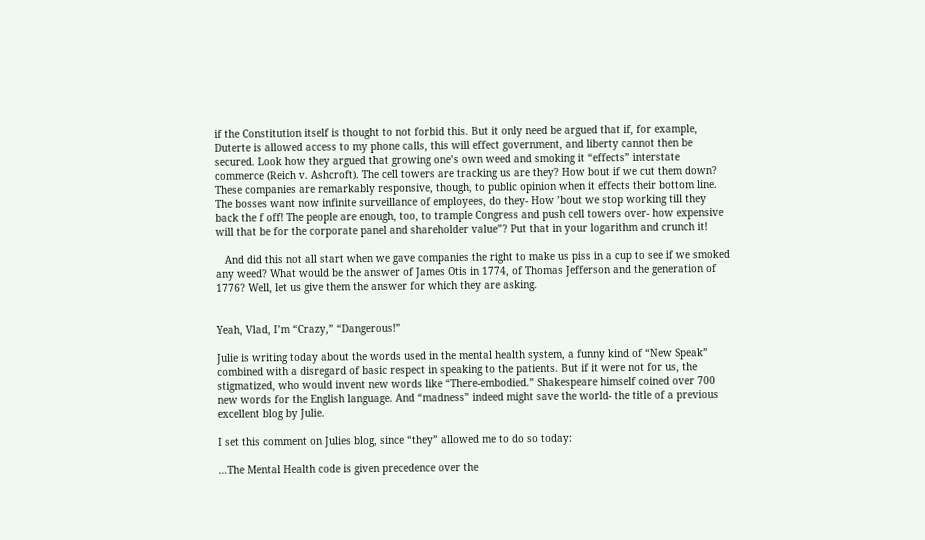if the Constitution itself is thought to not forbid this. But it only need be argued that if, for example, Duterte is allowed access to my phone calls, this will effect government, and liberty cannot then be secured. Look how they argued that growing one’s own weed and smoking it “effects” interstate commerce (Reich v. Ashcroft). The cell towers are tracking us are they? How bout if we cut them down? These companies are remarkably responsive, though, to public opinion when it effects their bottom line. The bosses want now infinite surveillance of employees, do they- How ’bout we stop working till they back the f off! The people are enough, too, to trample Congress and push cell towers over- how expensive will that be for the corporate panel and shareholder value”? Put that in your logarithm and crunch it!

   And did this not all start when we gave companies the right to make us piss in a cup to see if we smoked any weed? What would be the answer of James Otis in 1774, of Thomas Jefferson and the generation of 1776? Well, let us give them the answer for which they are asking.


Yeah, Vlad, I’m “Crazy,” “Dangerous!”

Julie is writing today about the words used in the mental health system, a funny kind of “New Speak” combined with a disregard of basic respect in speaking to the patients. But if it were not for us, the stigmatized, who would invent new words like “There-embodied.” Shakespeare himself coined over 700 new words for the English language. And “madness” indeed might save the world- the title of a previous excellent blog by Julie.

I set this comment on Julies blog, since “they” allowed me to do so today:

…The Mental Health code is given precedence over the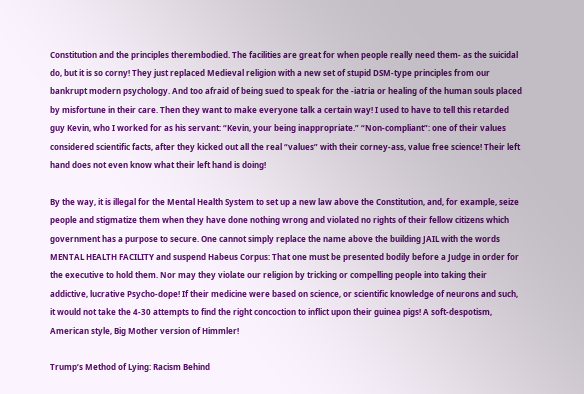Constitution and the principles therembodied. The facilities are great for when people really need them- as the suicidal do, but it is so corny! They just replaced Medieval religion with a new set of stupid DSM-type principles from our bankrupt modern psychology. And too afraid of being sued to speak for the -iatria or healing of the human souls placed by misfortune in their care. Then they want to make everyone talk a certain way! I used to have to tell this retarded guy Kevin, who I worked for as his servant: “Kevin, your being inappropriate.” “Non-compliant”: one of their values considered scientific facts, after they kicked out all the real “values” with their corney-ass, value free science! Their left hand does not even know what their left hand is doing!

By the way, it is illegal for the Mental Health System to set up a new law above the Constitution, and, for example, seize people and stigmatize them when they have done nothing wrong and violated no rights of their fellow citizens which government has a purpose to secure. One cannot simply replace the name above the building JAIL with the words MENTAL HEALTH FACILITY and suspend Habeus Corpus: That one must be presented bodily before a Judge in order for the executive to hold them. Nor may they violate our religion by tricking or compelling people into taking their addictive, lucrative Psycho-dope! If their medicine were based on science, or scientific knowledge of neurons and such, it would not take the 4-30 attempts to find the right concoction to inflict upon their guinea pigs! A soft-despotism, American style, Big Mother version of Himmler!

Trump’s Method of Lying: Racism Behind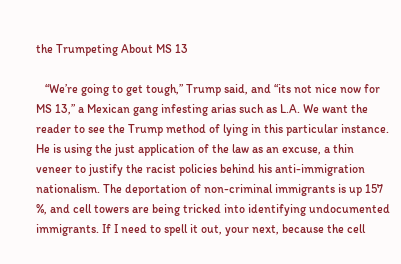the Trumpeting About MS 13

   “We’re going to get tough,” Trump said, and “its not nice now for MS 13,” a Mexican gang infesting arias such as L.A. We want the reader to see the Trump method of lying in this particular instance. He is using the just application of the law as an excuse, a thin veneer to justify the racist policies behind his anti-immigration nationalism. The deportation of non-criminal immigrants is up 157 %, and cell towers are being tricked into identifying undocumented immigrants. If I need to spell it out, your next, because the cell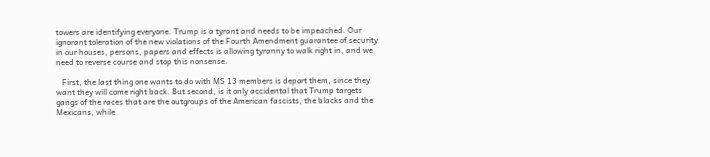towers are identifying everyone. Trump is a tyrant and needs to be impeached. Our ignorant toleration of the new violations of the Fourth Amendment guarantee of security in our houses, persons, papers and effects is allowing tyranny to walk right in, and we need to reverse course and stop this nonsense.

   First, the last thing one wants to do with MS 13 members is deport them, since they want they will come right back. But second, is it only accidental that Trump targets gangs of the races that are the outgroups of the American fascists, the blacks and the Mexicans, while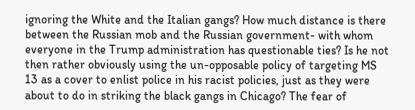ignoring the White and the Italian gangs? How much distance is there between the Russian mob and the Russian government- with whom everyone in the Trump administration has questionable ties? Is he not then rather obviously using the un-opposable policy of targeting MS 13 as a cover to enlist police in his racist policies, just as they were about to do in striking the black gangs in Chicago? The fear of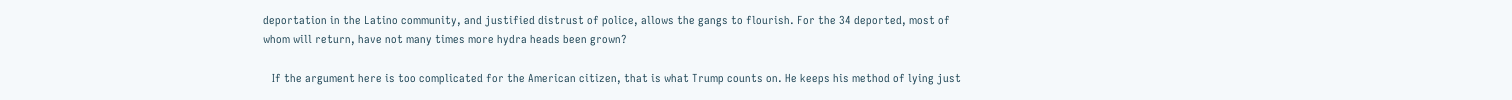deportation in the Latino community, and justified distrust of police, allows the gangs to flourish. For the 34 deported, most of whom will return, have not many times more hydra heads been grown?

   If the argument here is too complicated for the American citizen, that is what Trump counts on. He keeps his method of lying just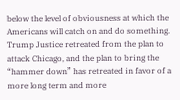below the level of obviousness at which the Americans will catch on and do something. Trump Justice retreated from the plan to attack Chicago, and the plan to bring the “hammer down” has retreated in favor of a more long term and more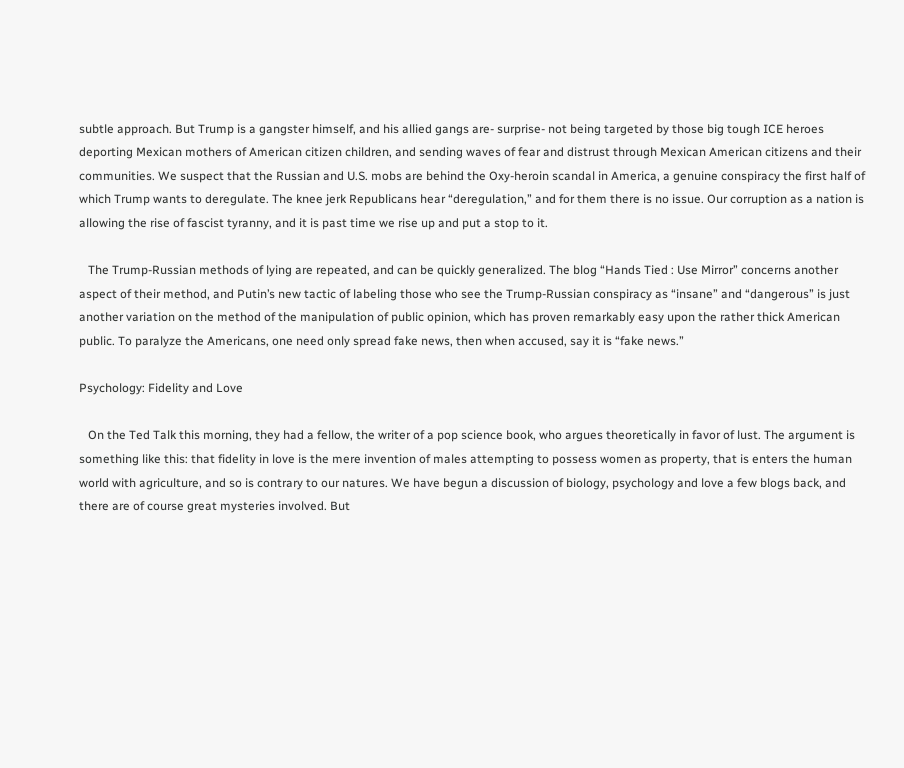subtle approach. But Trump is a gangster himself, and his allied gangs are- surprise- not being targeted by those big tough ICE heroes deporting Mexican mothers of American citizen children, and sending waves of fear and distrust through Mexican American citizens and their communities. We suspect that the Russian and U.S. mobs are behind the Oxy-heroin scandal in America, a genuine conspiracy the first half of which Trump wants to deregulate. The knee jerk Republicans hear “deregulation,” and for them there is no issue. Our corruption as a nation is allowing the rise of fascist tyranny, and it is past time we rise up and put a stop to it.

   The Trump-Russian methods of lying are repeated, and can be quickly generalized. The blog “Hands Tied : Use Mirror” concerns another aspect of their method, and Putin’s new tactic of labeling those who see the Trump-Russian conspiracy as “insane” and “dangerous” is just another variation on the method of the manipulation of public opinion, which has proven remarkably easy upon the rather thick American public. To paralyze the Americans, one need only spread fake news, then when accused, say it is “fake news.”

Psychology: Fidelity and Love

   On the Ted Talk this morning, they had a fellow, the writer of a pop science book, who argues theoretically in favor of lust. The argument is something like this: that fidelity in love is the mere invention of males attempting to possess women as property, that is enters the human world with agriculture, and so is contrary to our natures. We have begun a discussion of biology, psychology and love a few blogs back, and there are of course great mysteries involved. But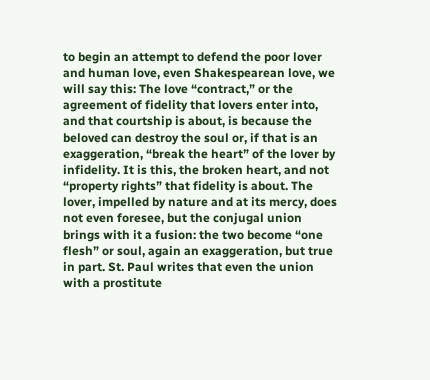to begin an attempt to defend the poor lover and human love, even Shakespearean love, we will say this: The love “contract,” or the agreement of fidelity that lovers enter into, and that courtship is about, is because the beloved can destroy the soul or, if that is an exaggeration, “break the heart” of the lover by infidelity. It is this, the broken heart, and not “property rights” that fidelity is about. The lover, impelled by nature and at its mercy, does not even foresee, but the conjugal union brings with it a fusion: the two become “one flesh” or soul, again an exaggeration, but true in part. St. Paul writes that even the union with a prostitute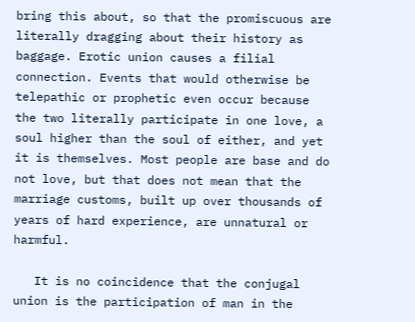bring this about, so that the promiscuous are literally dragging about their history as baggage. Erotic union causes a filial connection. Events that would otherwise be telepathic or prophetic even occur because the two literally participate in one love, a soul higher than the soul of either, and yet it is themselves. Most people are base and do not love, but that does not mean that the marriage customs, built up over thousands of years of hard experience, are unnatural or harmful.

   It is no coincidence that the conjugal union is the participation of man in the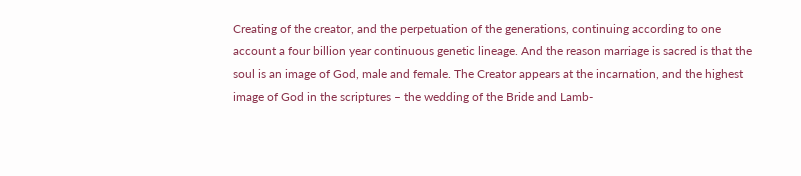Creating of the creator, and the perpetuation of the generations, continuing according to one account a four billion year continuous genetic lineage. And the reason marriage is sacred is that the soul is an image of God, male and female. The Creator appears at the incarnation, and the highest image of God in the scriptures – the wedding of the Bride and Lamb-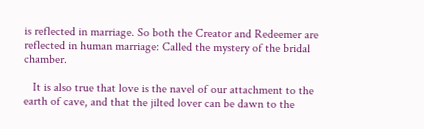is reflected in marriage. So both the Creator and Redeemer are reflected in human marriage: Called the mystery of the bridal chamber.

   It is also true that love is the navel of our attachment to the earth of cave, and that the jilted lover can be dawn to the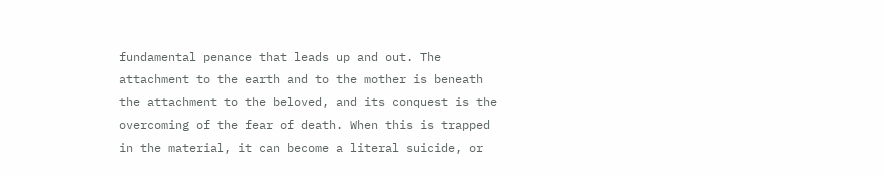fundamental penance that leads up and out. The attachment to the earth and to the mother is beneath the attachment to the beloved, and its conquest is the overcoming of the fear of death. When this is trapped in the material, it can become a literal suicide, or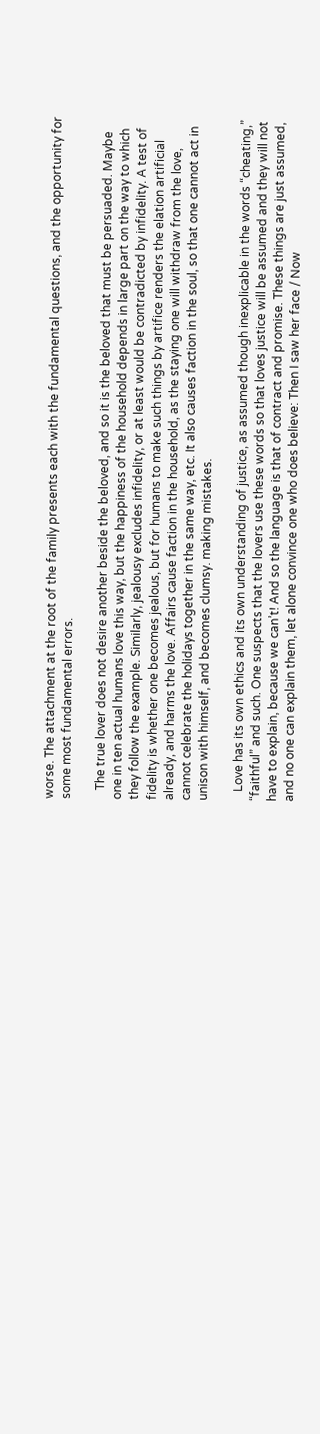worse. The attachment at the root of the family presents each with the fundamental questions, and the opportunity for some most fundamental errors.

   The true lover does not desire another beside the beloved, and so it is the beloved that must be persuaded. Maybe one in ten actual humans love this way, but the happiness of the household depends in large part on the way to which they follow the example. Similarly, jealousy excludes infidelity, or at least would be contradicted by infidelity. A test of fidelity is whether one becomes jealous, but for humans to make such things by artifice renders the elation artificial already, and harms the love. Affairs cause faction in the household, as the staying one will withdraw from the love, cannot celebrate the holidays together in the same way, etc. It also causes faction in the soul, so that one cannot act in unison with himself, and becomes clumsy. making mistakes.

   Love has its own ethics and its own understanding of justice, as assumed though inexplicable in the words “cheating,” “faithful” and such. One suspects that the lovers use these words so that loves justice will be assumed and they will not have to explain, because we can’t! And so the language is that of contract and promise. These things are just assumed, and no one can explain them, let alone convince one who does believe: Then I saw her face / Now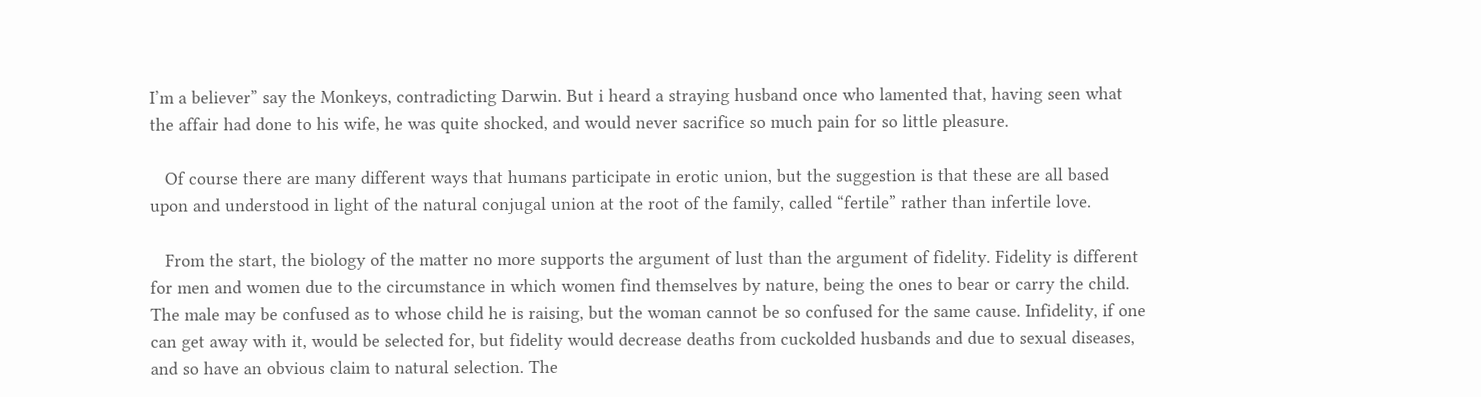I’m a believer” say the Monkeys, contradicting Darwin. But i heard a straying husband once who lamented that, having seen what the affair had done to his wife, he was quite shocked, and would never sacrifice so much pain for so little pleasure.

   Of course there are many different ways that humans participate in erotic union, but the suggestion is that these are all based upon and understood in light of the natural conjugal union at the root of the family, called “fertile” rather than infertile love.

   From the start, the biology of the matter no more supports the argument of lust than the argument of fidelity. Fidelity is different for men and women due to the circumstance in which women find themselves by nature, being the ones to bear or carry the child.    The male may be confused as to whose child he is raising, but the woman cannot be so confused for the same cause. Infidelity, if one can get away with it, would be selected for, but fidelity would decrease deaths from cuckolded husbands and due to sexual diseases, and so have an obvious claim to natural selection. The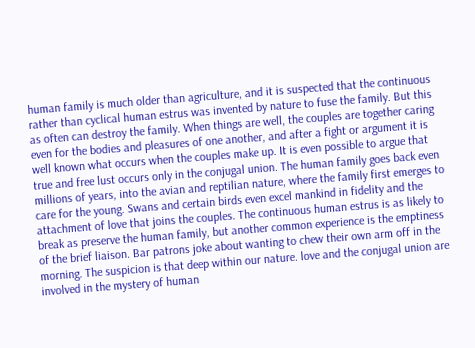human family is much older than agriculture, and it is suspected that the continuous rather than cyclical human estrus was invented by nature to fuse the family. But this as often can destroy the family. When things are well, the couples are together caring even for the bodies and pleasures of one another, and after a fight or argument it is well known what occurs when the couples make up. It is even possible to argue that true and free lust occurs only in the conjugal union. The human family goes back even millions of years, into the avian and reptilian nature, where the family first emerges to care for the young. Swans and certain birds even excel mankind in fidelity and the attachment of love that joins the couples. The continuous human estrus is as likely to break as preserve the human family, but another common experience is the emptiness of the brief liaison. Bar patrons joke about wanting to chew their own arm off in the morning. The suspicion is that deep within our nature. love and the conjugal union are involved in the mystery of human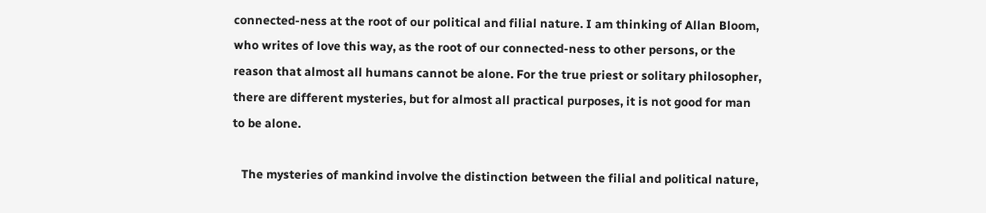connected-ness at the root of our political and filial nature. I am thinking of Allan Bloom, who writes of love this way, as the root of our connected-ness to other persons, or the reason that almost all humans cannot be alone. For the true priest or solitary philosopher, there are different mysteries, but for almost all practical purposes, it is not good for man to be alone.

   The mysteries of mankind involve the distinction between the filial and political nature,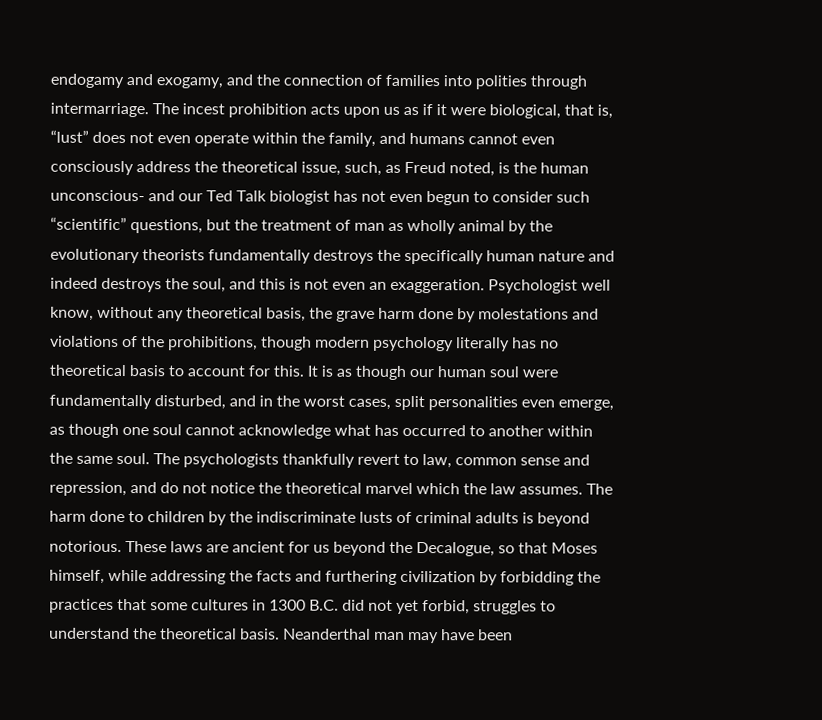endogamy and exogamy, and the connection of families into polities through intermarriage. The incest prohibition acts upon us as if it were biological, that is, “lust” does not even operate within the family, and humans cannot even consciously address the theoretical issue, such, as Freud noted, is the human unconscious- and our Ted Talk biologist has not even begun to consider such “scientific” questions, but the treatment of man as wholly animal by the evolutionary theorists fundamentally destroys the specifically human nature and indeed destroys the soul, and this is not even an exaggeration. Psychologist well know, without any theoretical basis, the grave harm done by molestations and violations of the prohibitions, though modern psychology literally has no theoretical basis to account for this. It is as though our human soul were fundamentally disturbed, and in the worst cases, split personalities even emerge, as though one soul cannot acknowledge what has occurred to another within the same soul. The psychologists thankfully revert to law, common sense and repression, and do not notice the theoretical marvel which the law assumes. The harm done to children by the indiscriminate lusts of criminal adults is beyond notorious. These laws are ancient for us beyond the Decalogue, so that Moses himself, while addressing the facts and furthering civilization by forbidding the practices that some cultures in 1300 B.C. did not yet forbid, struggles to understand the theoretical basis. Neanderthal man may have been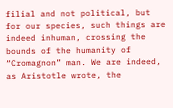filial and not political, but for our species, such things are indeed inhuman, crossing the bounds of the humanity of “Cromagnon” man. We are indeed, as Aristotle wrote, the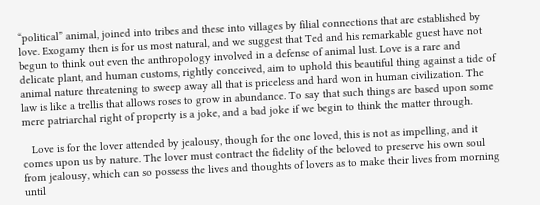“political” animal, joined into tribes and these into villages by filial connections that are established by love. Exogamy then is for us most natural, and we suggest that Ted and his remarkable guest have not begun to think out even the anthropology involved in a defense of animal lust. Love is a rare and delicate plant, and human customs, rightly conceived, aim to uphold this beautiful thing against a tide of animal nature threatening to sweep away all that is priceless and hard won in human civilization. The law is like a trellis that allows roses to grow in abundance. To say that such things are based upon some mere patriarchal right of property is a joke, and a bad joke if we begin to think the matter through.

   Love is for the lover attended by jealousy, though for the one loved, this is not as impelling, and it comes upon us by nature. The lover must contract the fidelity of the beloved to preserve his own soul from jealousy, which can so possess the lives and thoughts of lovers as to make their lives from morning until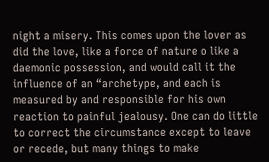night a misery. This comes upon the lover as did the love, like a force of nature o like a daemonic possession, and would call it the influence of an “archetype, and each is measured by and responsible for his own reaction to painful jealousy. One can do little to correct the circumstance except to leave or recede, but many things to make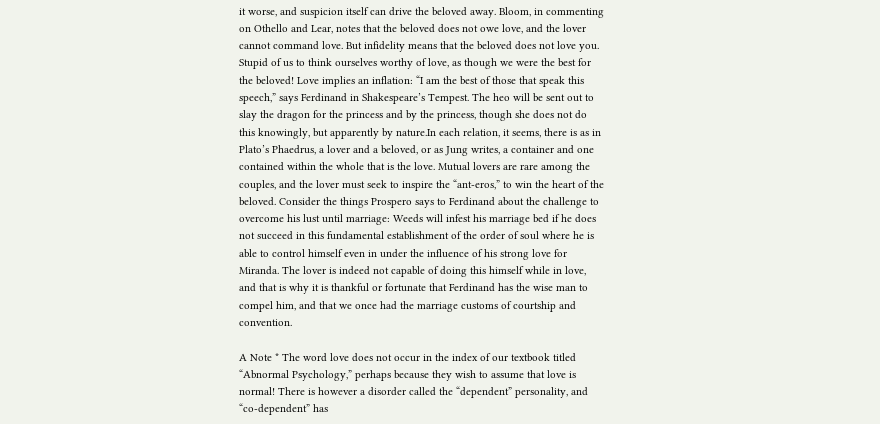it worse, and suspicion itself can drive the beloved away. Bloom, in commenting on Othello and Lear, notes that the beloved does not owe love, and the lover cannot command love. But infidelity means that the beloved does not love you. Stupid of us to think ourselves worthy of love, as though we were the best for the beloved! Love implies an inflation: “I am the best of those that speak this speech,” says Ferdinand in Shakespeare’s Tempest. The heo will be sent out to slay the dragon for the princess and by the princess, though she does not do this knowingly, but apparently by nature.In each relation, it seems, there is as in Plato’s Phaedrus, a lover and a beloved, or as Jung writes, a container and one contained within the whole that is the love. Mutual lovers are rare among the couples, and the lover must seek to inspire the “ant-eros,” to win the heart of the beloved. Consider the things Prospero says to Ferdinand about the challenge to overcome his lust until marriage: Weeds will infest his marriage bed if he does not succeed in this fundamental establishment of the order of soul where he is able to control himself even in under the influence of his strong love for Miranda. The lover is indeed not capable of doing this himself while in love, and that is why it is thankful or fortunate that Ferdinand has the wise man to compel him, and that we once had the marriage customs of courtship and convention.

A Note * The word love does not occur in the index of our textbook titled “Abnormal Psychology,” perhaps because they wish to assume that love is normal! There is however a disorder called the “dependent” personality, and “co-dependent” has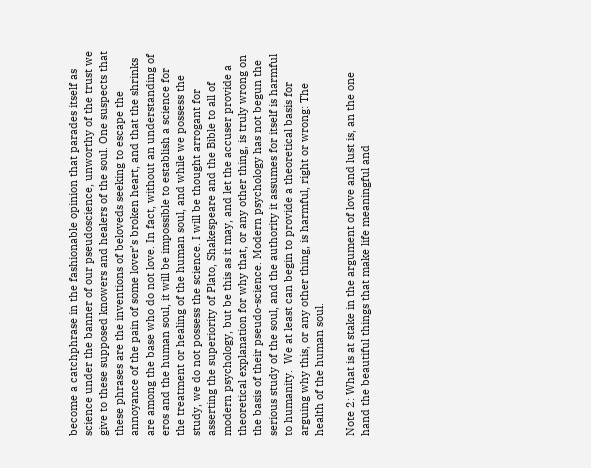become a catchphrase in the fashionable opinion that parades itself as science under the banner of our pseudoscience, unworthy of the trust we give to these supposed knowers and healers of the soul. One suspects that these phrases are the inventions of beloveds seeking to escape the annoyance of the pain of some lover’s broken heart, and that the shrinks are among the base who do not love. In fact, without an understanding of eros and the human soul, it will be impossible to establish a science for the treatment or healing of the human soul, and while we possess the study, we do not possess the science. I will be thought arrogant for asserting the superiority of Plato, Shakespeare and the Bible to all of modern psychology, but be this as it may, and let the accuser provide a theoretical explanation for why that, or any other thing, is truly wrong on the basis of their pseudo-science. Modern psychology has not begun the serious study of the soul, and the authority it assumes for itself is harmful to humanity.  We at least can begin to provide a theoretical basis for arguing why this, or any other thing, is harmful, right or wrong: The health of the human soul.

Note 2: What is at stake in the argument of love and lust is, an the one hand the beautiful things that make life meaningful and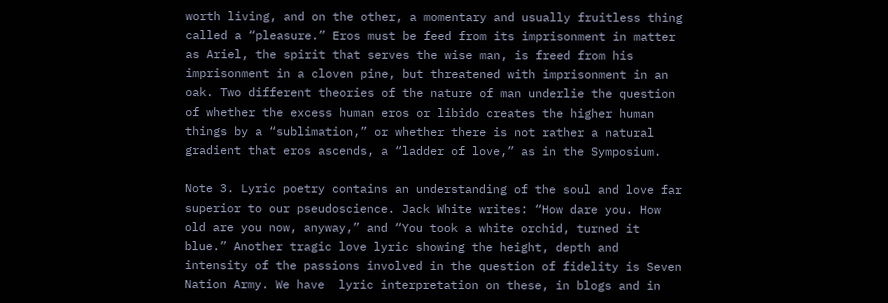worth living, and on the other, a momentary and usually fruitless thing called a “pleasure.” Eros must be feed from its imprisonment in matter as Ariel, the spirit that serves the wise man, is freed from his imprisonment in a cloven pine, but threatened with imprisonment in an oak. Two different theories of the nature of man underlie the question of whether the excess human eros or libido creates the higher human things by a “sublimation,” or whether there is not rather a natural gradient that eros ascends, a “ladder of love,” as in the Symposium.

Note 3. Lyric poetry contains an understanding of the soul and love far superior to our pseudoscience. Jack White writes: “How dare you. How old are you now, anyway,” and “You took a white orchid, turned it blue.” Another tragic love lyric showing the height, depth and intensity of the passions involved in the question of fidelity is Seven Nation Army. We have  lyric interpretation on these, in blogs and in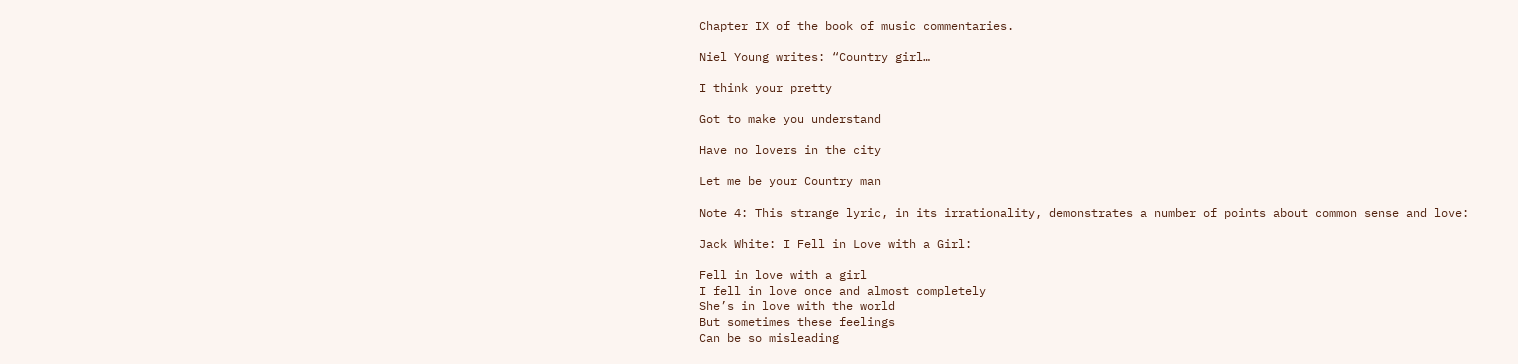Chapter IX of the book of music commentaries.

Niel Young writes: “Country girl…

I think your pretty

Got to make you understand

Have no lovers in the city

Let me be your Country man

Note 4: This strange lyric, in its irrationality, demonstrates a number of points about common sense and love:

Jack White: I Fell in Love with a Girl:

Fell in love with a girl
I fell in love once and almost completely
She’s in love with the world
But sometimes these feelings
Can be so misleading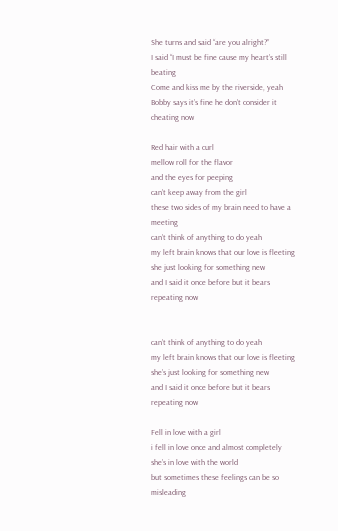She turns and said “are you alright?”
I said “I must be fine cause my heart’s still beating
Come and kiss me by the riverside, yeah
Bobby says it’s fine he don’t consider it cheating now

Red hair with a curl
mellow roll for the flavor
and the eyes for peeping
can’t keep away from the girl
these two sides of my brain need to have a meeting
can’t think of anything to do yeah
my left brain knows that our love is fleeting
she just looking for something new
and I said it once before but it bears repeating now


can’t think of anything to do yeah
my left brain knows that our love is fleeting
she’s just looking for something new
and I said it once before but it bears repeating now

Fell in love with a girl
i fell in love once and almost completely
she’s in love with the world
but sometimes these feelings can be so misleading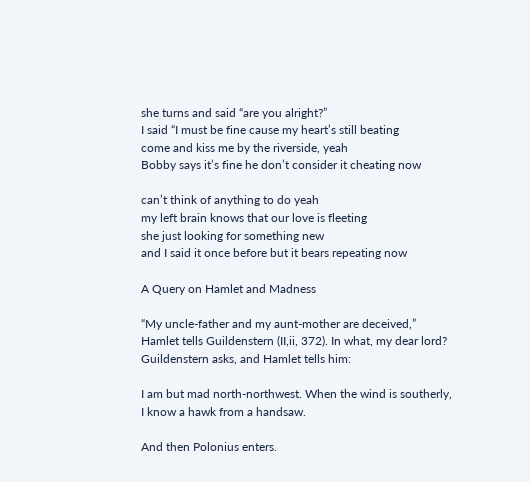she turns and said “are you alright?”
I said “I must be fine cause my heart’s still beating
come and kiss me by the riverside, yeah
Bobby says it’s fine he don’t consider it cheating now

can’t think of anything to do yeah
my left brain knows that our love is fleeting
she just looking for something new
and I said it once before but it bears repeating now

A Query on Hamlet and Madness

“My uncle-father and my aunt-mother are deceived,” Hamlet tells Guildenstern (II,ii, 372). In what, my dear lord? Guildenstern asks, and Hamlet tells him:

I am but mad north-northwest. When the wind is southerly, I know a hawk from a handsaw.

And then Polonius enters.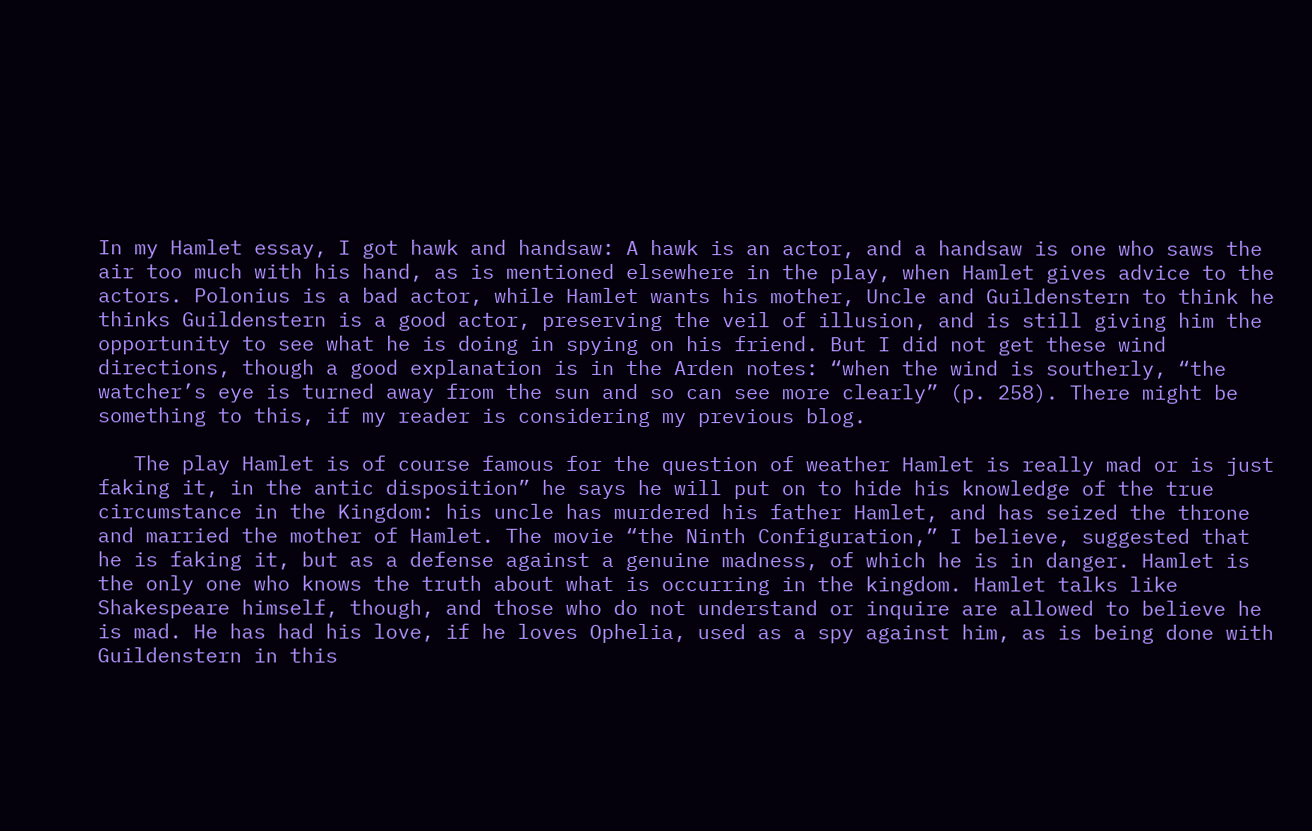In my Hamlet essay, I got hawk and handsaw: A hawk is an actor, and a handsaw is one who saws the air too much with his hand, as is mentioned elsewhere in the play, when Hamlet gives advice to the actors. Polonius is a bad actor, while Hamlet wants his mother, Uncle and Guildenstern to think he thinks Guildenstern is a good actor, preserving the veil of illusion, and is still giving him the opportunity to see what he is doing in spying on his friend. But I did not get these wind directions, though a good explanation is in the Arden notes: “when the wind is southerly, “the watcher’s eye is turned away from the sun and so can see more clearly” (p. 258). There might be something to this, if my reader is considering my previous blog.

   The play Hamlet is of course famous for the question of weather Hamlet is really mad or is just faking it, in the antic disposition” he says he will put on to hide his knowledge of the true circumstance in the Kingdom: his uncle has murdered his father Hamlet, and has seized the throne and married the mother of Hamlet. The movie “the Ninth Configuration,” I believe, suggested that he is faking it, but as a defense against a genuine madness, of which he is in danger. Hamlet is the only one who knows the truth about what is occurring in the kingdom. Hamlet talks like Shakespeare himself, though, and those who do not understand or inquire are allowed to believe he is mad. He has had his love, if he loves Ophelia, used as a spy against him, as is being done with Guildenstern in this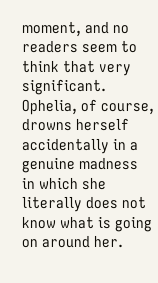moment, and no readers seem to think that very significant. Ophelia, of course, drowns herself accidentally in a genuine madness in which she literally does not know what is going on around her.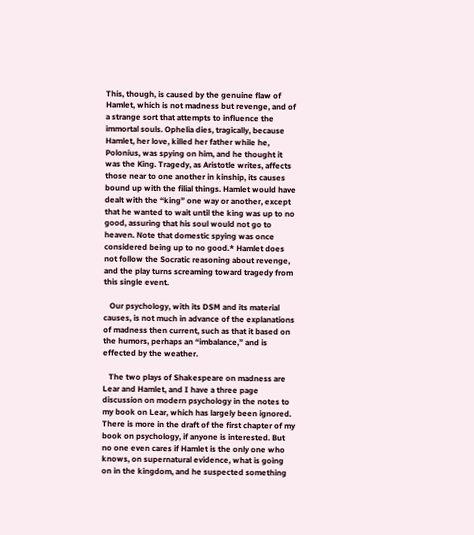This, though, is caused by the genuine flaw of Hamlet, which is not madness but revenge, and of a strange sort that attempts to influence the immortal souls. Ophelia dies, tragically, because Hamlet, her love, killed her father while he, Polonius, was spying on him, and he thought it was the King. Tragedy, as Aristotle writes, affects those near to one another in kinship, its causes bound up with the filial things. Hamlet would have dealt with the “king” one way or another, except that he wanted to wait until the king was up to no good, assuring that his soul would not go to heaven. Note that domestic spying was once considered being up to no good.* Hamlet does not follow the Socratic reasoning about revenge, and the play turns screaming toward tragedy from this single event.

   Our psychology, with its DSM and its material causes, is not much in advance of the explanations of madness then current, such as that it based on the humors, perhaps an “imbalance,” and is effected by the weather.

   The two plays of Shakespeare on madness are Lear and Hamlet, and I have a three page discussion on modern psychology in the notes to my book on Lear, which has largely been ignored. There is more in the draft of the first chapter of my book on psychology, if anyone is interested. But no one even cares if Hamlet is the only one who knows, on supernatural evidence, what is going on in the kingdom, and he suspected something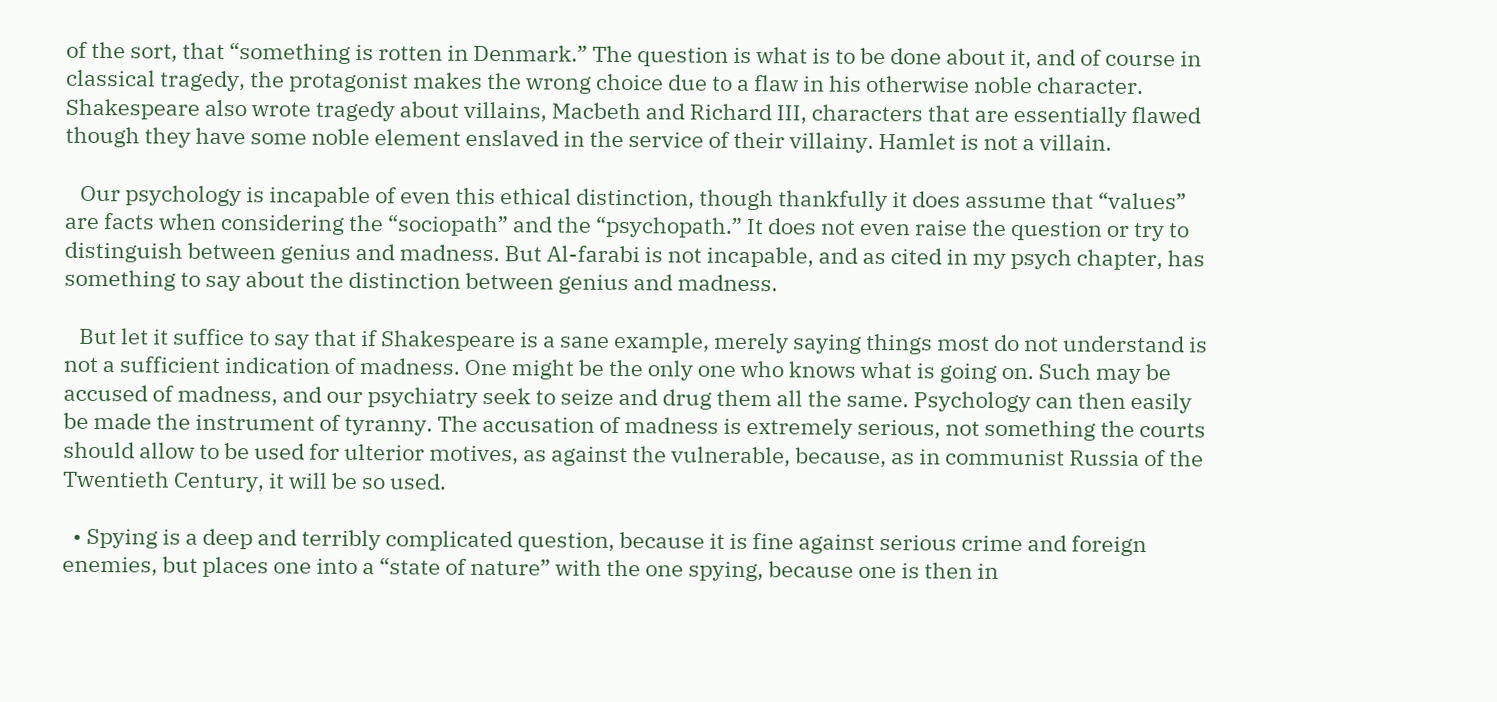of the sort, that “something is rotten in Denmark.” The question is what is to be done about it, and of course in classical tragedy, the protagonist makes the wrong choice due to a flaw in his otherwise noble character. Shakespeare also wrote tragedy about villains, Macbeth and Richard III, characters that are essentially flawed though they have some noble element enslaved in the service of their villainy. Hamlet is not a villain.

   Our psychology is incapable of even this ethical distinction, though thankfully it does assume that “values” are facts when considering the “sociopath” and the “psychopath.” It does not even raise the question or try to distinguish between genius and madness. But Al-farabi is not incapable, and as cited in my psych chapter, has something to say about the distinction between genius and madness.

   But let it suffice to say that if Shakespeare is a sane example, merely saying things most do not understand is not a sufficient indication of madness. One might be the only one who knows what is going on. Such may be accused of madness, and our psychiatry seek to seize and drug them all the same. Psychology can then easily be made the instrument of tyranny. The accusation of madness is extremely serious, not something the courts should allow to be used for ulterior motives, as against the vulnerable, because, as in communist Russia of the Twentieth Century, it will be so used.

  • Spying is a deep and terribly complicated question, because it is fine against serious crime and foreign enemies, but places one into a “state of nature” with the one spying, because one is then in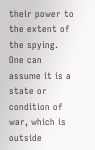their power to the extent of the spying. One can assume it is a state or condition of war, which is outside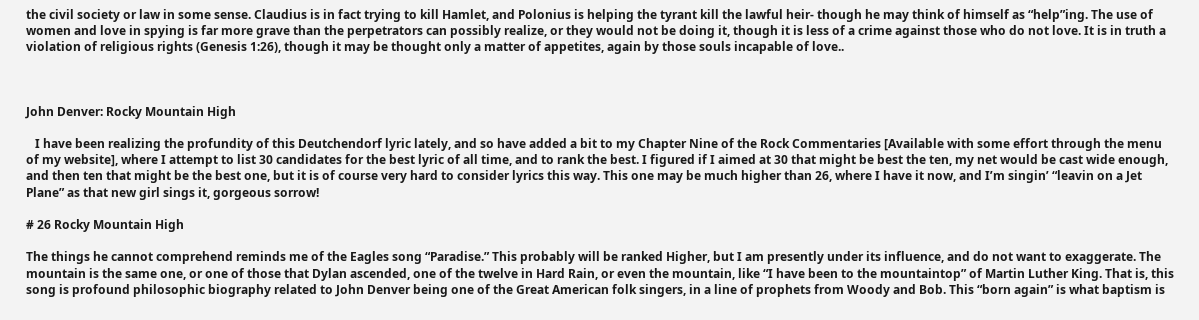the civil society or law in some sense. Claudius is in fact trying to kill Hamlet, and Polonius is helping the tyrant kill the lawful heir- though he may think of himself as “help”ing. The use of women and love in spying is far more grave than the perpetrators can possibly realize, or they would not be doing it, though it is less of a crime against those who do not love. It is in truth a violation of religious rights (Genesis 1:26), though it may be thought only a matter of appetites, again by those souls incapable of love..



John Denver: Rocky Mountain High

   I have been realizing the profundity of this Deutchendorf lyric lately, and so have added a bit to my Chapter Nine of the Rock Commentaries [Available with some effort through the menu of my website], where I attempt to list 30 candidates for the best lyric of all time, and to rank the best. I figured if I aimed at 30 that might be best the ten, my net would be cast wide enough, and then ten that might be the best one, but it is of course very hard to consider lyrics this way. This one may be much higher than 26, where I have it now, and I’m singin’ “leavin on a Jet Plane” as that new girl sings it, gorgeous sorrow!

# 26 Rocky Mountain High

The things he cannot comprehend reminds me of the Eagles song “Paradise.” This probably will be ranked Higher, but I am presently under its influence, and do not want to exaggerate. The mountain is the same one, or one of those that Dylan ascended, one of the twelve in Hard Rain, or even the mountain, like “I have been to the mountaintop” of Martin Luther King. That is, this song is profound philosophic biography related to John Denver being one of the Great American folk singers, in a line of prophets from Woody and Bob. This “born again” is what baptism is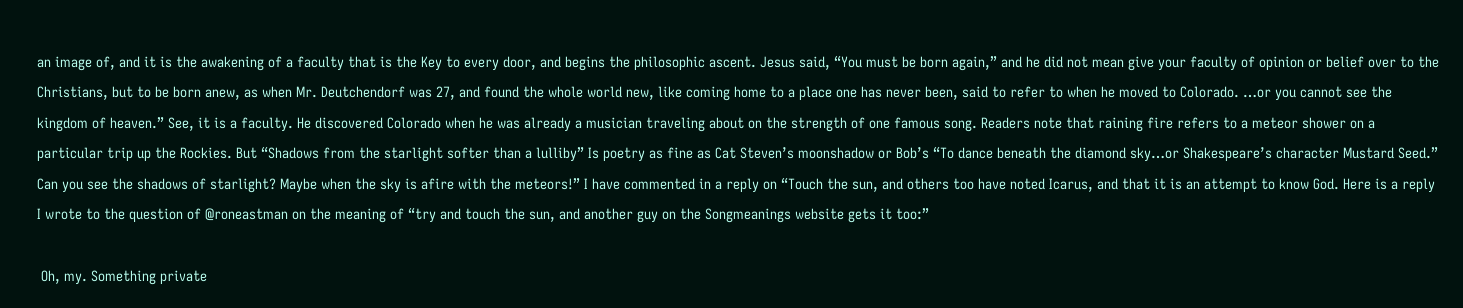an image of, and it is the awakening of a faculty that is the Key to every door, and begins the philosophic ascent. Jesus said, “You must be born again,” and he did not mean give your faculty of opinion or belief over to the Christians, but to be born anew, as when Mr. Deutchendorf was 27, and found the whole world new, like coming home to a place one has never been, said to refer to when he moved to Colorado. …or you cannot see the kingdom of heaven.” See, it is a faculty. He discovered Colorado when he was already a musician traveling about on the strength of one famous song. Readers note that raining fire refers to a meteor shower on a particular trip up the Rockies. But “Shadows from the starlight softer than a lulliby” Is poetry as fine as Cat Steven’s moonshadow or Bob’s “To dance beneath the diamond sky…or Shakespeare’s character Mustard Seed.” Can you see the shadows of starlight? Maybe when the sky is afire with the meteors!” I have commented in a reply on “Touch the sun, and others too have noted Icarus, and that it is an attempt to know God. Here is a reply I wrote to the question of @roneastman on the meaning of “try and touch the sun, and another guy on the Songmeanings website gets it too:”

 Oh, my. Something private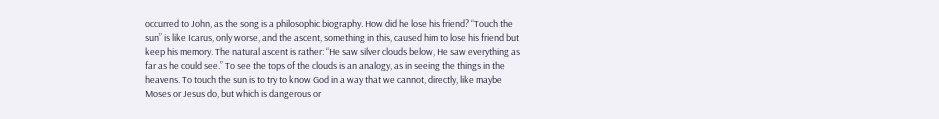occurred to John, as the song is a philosophic biography. How did he lose his friend? “Touch the sun” is like Icarus, only worse, and the ascent, something in this, caused him to lose his friend but keep his memory. The natural ascent is rather: “He saw silver clouds below, He saw everything as far as he could see.” To see the tops of the clouds is an analogy, as in seeing the things in the heavens. To touch the sun is to try to know God in a way that we cannot, directly, like maybe Moses or Jesus do, but which is dangerous or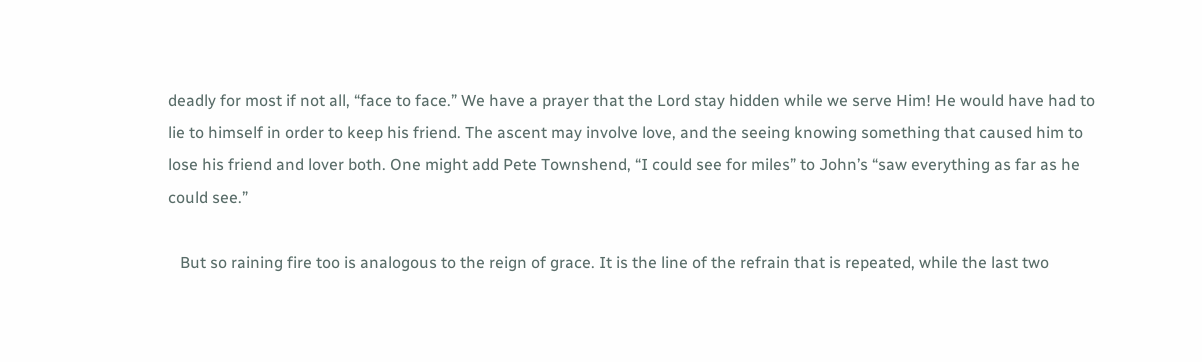deadly for most if not all, “face to face.” We have a prayer that the Lord stay hidden while we serve Him! He would have had to lie to himself in order to keep his friend. The ascent may involve love, and the seeing knowing something that caused him to lose his friend and lover both. One might add Pete Townshend, “I could see for miles” to John’s “saw everything as far as he could see.”

   But so raining fire too is analogous to the reign of grace. It is the line of the refrain that is repeated, while the last two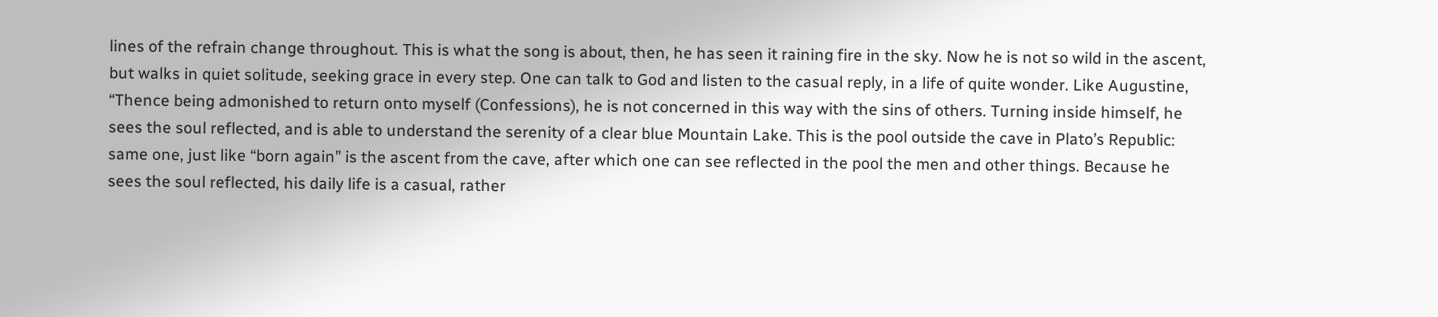lines of the refrain change throughout. This is what the song is about, then, he has seen it raining fire in the sky. Now he is not so wild in the ascent, but walks in quiet solitude, seeking grace in every step. One can talk to God and listen to the casual reply, in a life of quite wonder. Like Augustine, “Thence being admonished to return onto myself (Confessions), he is not concerned in this way with the sins of others. Turning inside himself, he sees the soul reflected, and is able to understand the serenity of a clear blue Mountain Lake. This is the pool outside the cave in Plato’s Republic: same one, just like “born again” is the ascent from the cave, after which one can see reflected in the pool the men and other things. Because he sees the soul reflected, his daily life is a casual, rather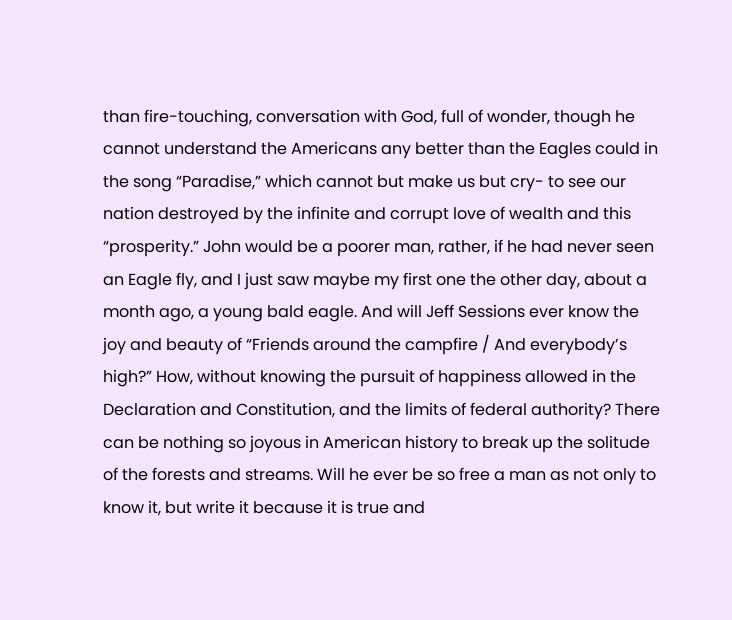than fire-touching, conversation with God, full of wonder, though he cannot understand the Americans any better than the Eagles could in the song “Paradise,” which cannot but make us but cry- to see our nation destroyed by the infinite and corrupt love of wealth and this “prosperity.” John would be a poorer man, rather, if he had never seen an Eagle fly, and I just saw maybe my first one the other day, about a month ago, a young bald eagle. And will Jeff Sessions ever know the joy and beauty of “Friends around the campfire / And everybody’s high?” How, without knowing the pursuit of happiness allowed in the Declaration and Constitution, and the limits of federal authority? There can be nothing so joyous in American history to break up the solitude of the forests and streams. Will he ever be so free a man as not only to know it, but write it because it is true and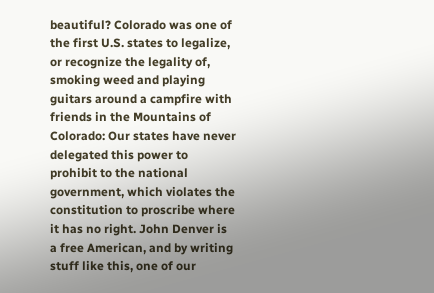beautiful? Colorado was one of the first U.S. states to legalize, or recognize the legality of, smoking weed and playing guitars around a campfire with friends in the Mountains of Colorado: Our states have never delegated this power to prohibit to the national government, which violates the constitution to proscribe where it has no right. John Denver is a free American, and by writing stuff like this, one of our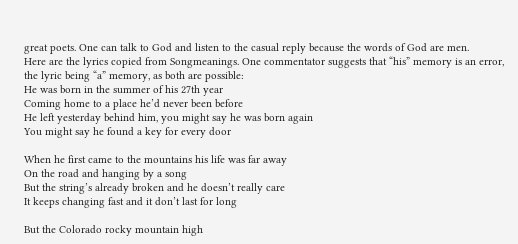great poets. One can talk to God and listen to the casual reply because the words of God are men.
Here are the lyrics copied from Songmeanings. One commentator suggests that “his” memory is an error, the lyric being “a” memory, as both are possible:
He was born in the summer of his 27th year
Coming home to a place he’d never been before
He left yesterday behind him, you might say he was born again
You might say he found a key for every door

When he first came to the mountains his life was far away
On the road and hanging by a song
But the string’s already broken and he doesn’t really care
It keeps changing fast and it don’t last for long

But the Colorado rocky mountain high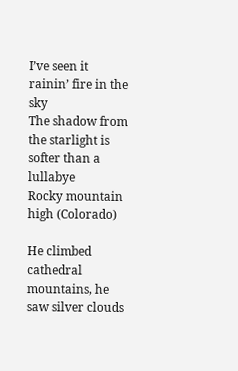I’ve seen it rainin’ fire in the sky
The shadow from the starlight is softer than a lullabye
Rocky mountain high (Colorado)

He climbed cathedral mountains, he saw silver clouds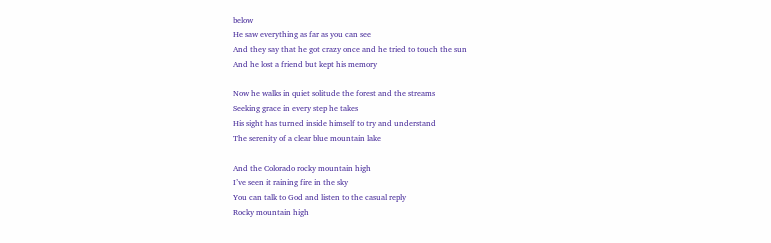below
He saw everything as far as you can see
And they say that he got crazy once and he tried to touch the sun
And he lost a friend but kept his memory

Now he walks in quiet solitude the forest and the streams
Seeking grace in every step he takes
His sight has turned inside himself to try and understand
The serenity of a clear blue mountain lake

And the Colorado rocky mountain high
I’ve seen it raining fire in the sky
You can talk to God and listen to the casual reply
Rocky mountain high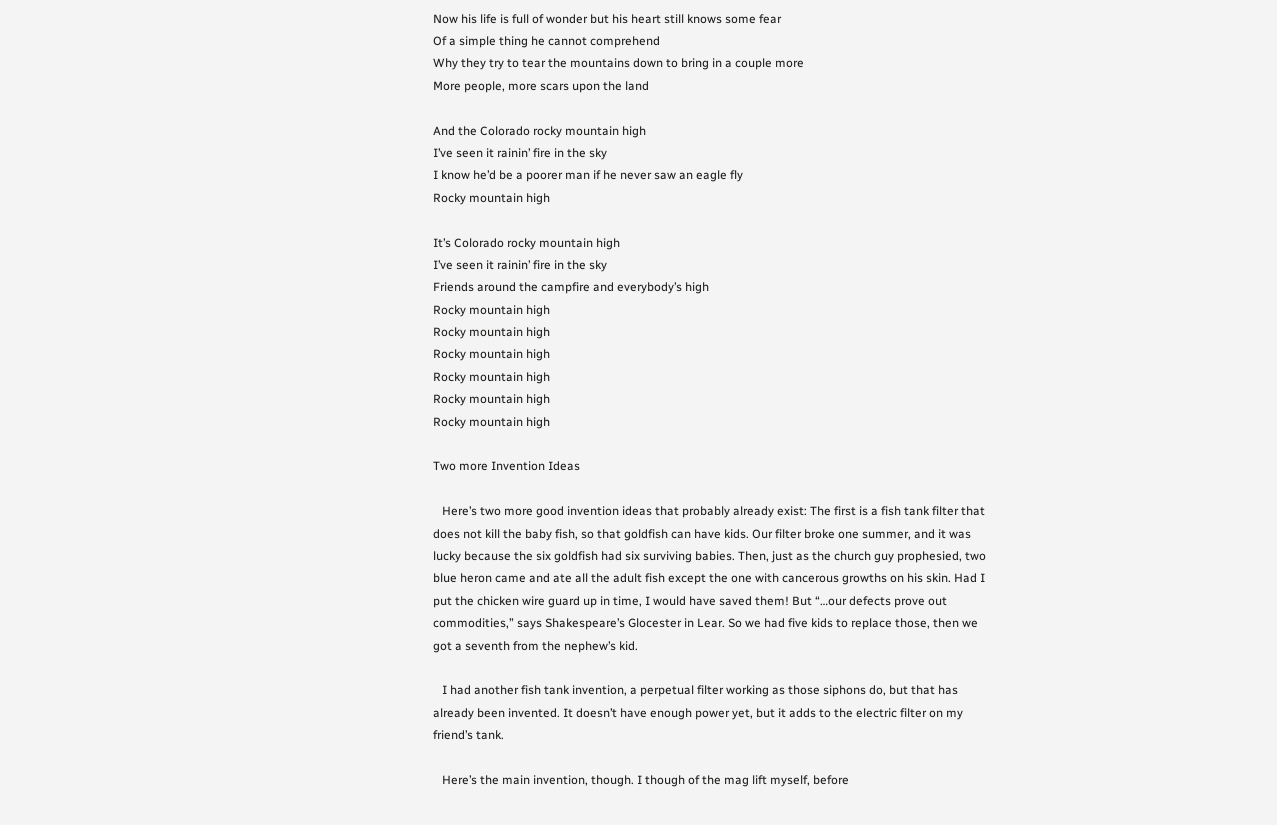Now his life is full of wonder but his heart still knows some fear
Of a simple thing he cannot comprehend
Why they try to tear the mountains down to bring in a couple more
More people, more scars upon the land

And the Colorado rocky mountain high
I’ve seen it rainin’ fire in the sky
I know he’d be a poorer man if he never saw an eagle fly
Rocky mountain high

It’s Colorado rocky mountain high
I’ve seen it rainin’ fire in the sky
Friends around the campfire and everybody’s high
Rocky mountain high
Rocky mountain high
Rocky mountain high
Rocky mountain high
Rocky mountain high
Rocky mountain high

Two more Invention Ideas

   Here’s two more good invention ideas that probably already exist: The first is a fish tank filter that does not kill the baby fish, so that goldfish can have kids. Our filter broke one summer, and it was lucky because the six goldfish had six surviving babies. Then, just as the church guy prophesied, two blue heron came and ate all the adult fish except the one with cancerous growths on his skin. Had I put the chicken wire guard up in time, I would have saved them! But “…our defects prove out commodities,” says Shakespeare’s Glocester in Lear. So we had five kids to replace those, then we got a seventh from the nephew’s kid.

   I had another fish tank invention, a perpetual filter working as those siphons do, but that has already been invented. It doesn’t have enough power yet, but it adds to the electric filter on my friend’s tank.

   Here’s the main invention, though. I though of the mag lift myself, before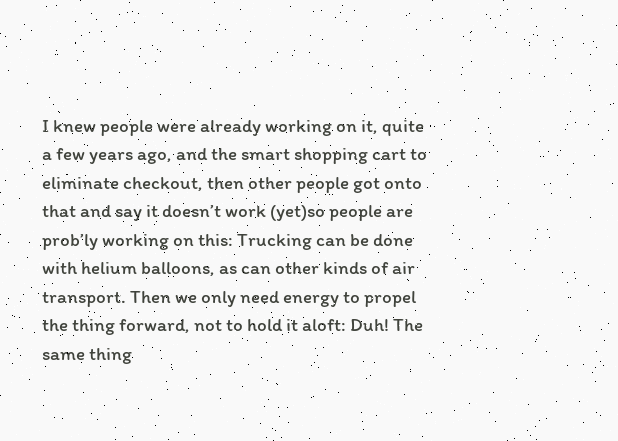I knew people were already working on it, quite a few years ago, and the smart shopping cart to eliminate checkout, then other people got onto that and say it doesn’t work (yet)so people are prob’ly working on this: Trucking can be done with helium balloons, as can other kinds of air transport. Then we only need energy to propel the thing forward, not to hold it aloft: Duh! The same thing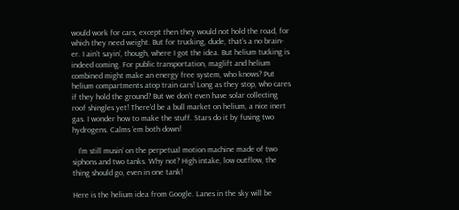would work for cars, except then they would not hold the road, for which they need weight. But for trucking, dude, that’s a no brain-er. I ain’t sayin’, though, where I got the idea. But helium tucking is indeed coming. For public transportation, maglift and helium combined might make an energy free system, who knows? Put helium compartments atop train cars! Long as they stop, who cares if they hold the ground? But we don’t even have solar collecting roof shingles yet! There’d be a bull market on helium, a nice inert gas. I wonder how to make the stuff. Stars do it by fusing two hydrogens. Calms ’em both down!

   I’m still musin’ on the perpetual motion machine made of two siphons and two tanks. Why not? High intake, low outflow, the thing should go, even in one tank!

Here is the helium idea from Google. Lanes in the sky will be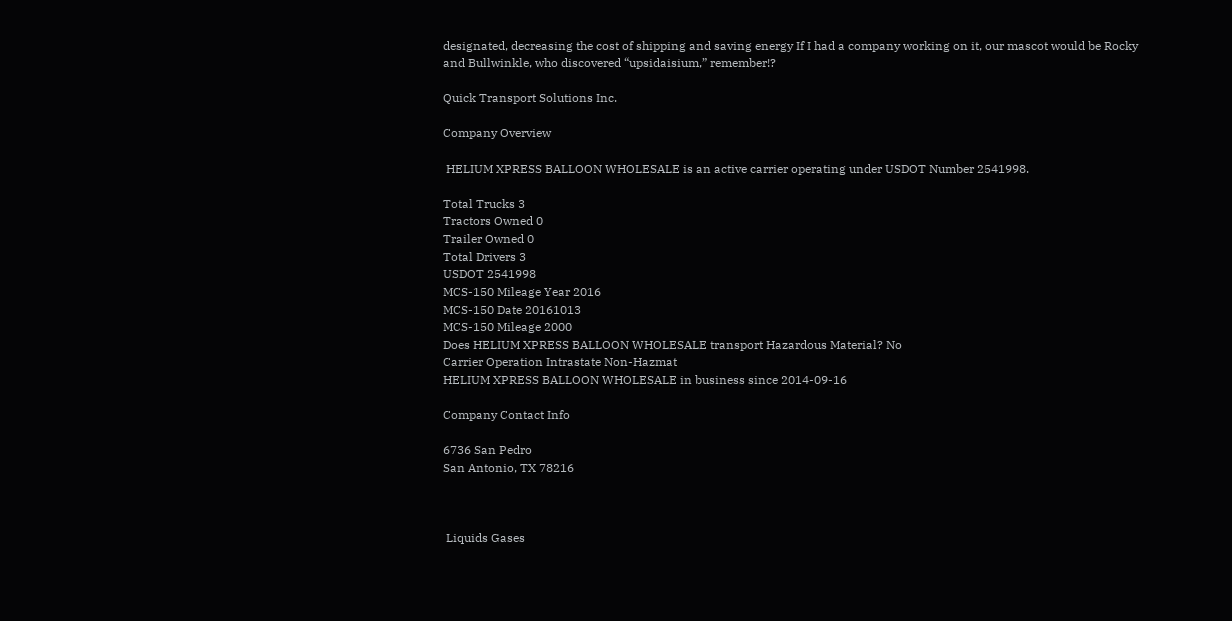designated, decreasing the cost of shipping and saving energy If I had a company working on it, our mascot would be Rocky and Bullwinkle, who discovered “upsidaisium,” remember!?

Quick Transport Solutions Inc.

Company Overview

 HELIUM XPRESS BALLOON WHOLESALE is an active carrier operating under USDOT Number 2541998.

Total Trucks 3
Tractors Owned 0
Trailer Owned 0
Total Drivers 3
USDOT 2541998
MCS-150 Mileage Year 2016
MCS-150 Date 20161013
MCS-150 Mileage 2000
Does HELIUM XPRESS BALLOON WHOLESALE transport Hazardous Material? No
Carrier Operation Intrastate Non-Hazmat
HELIUM XPRESS BALLOON WHOLESALE in business since 2014-09-16

Company Contact Info

6736 San Pedro
San Antonio, TX 78216



 Liquids Gases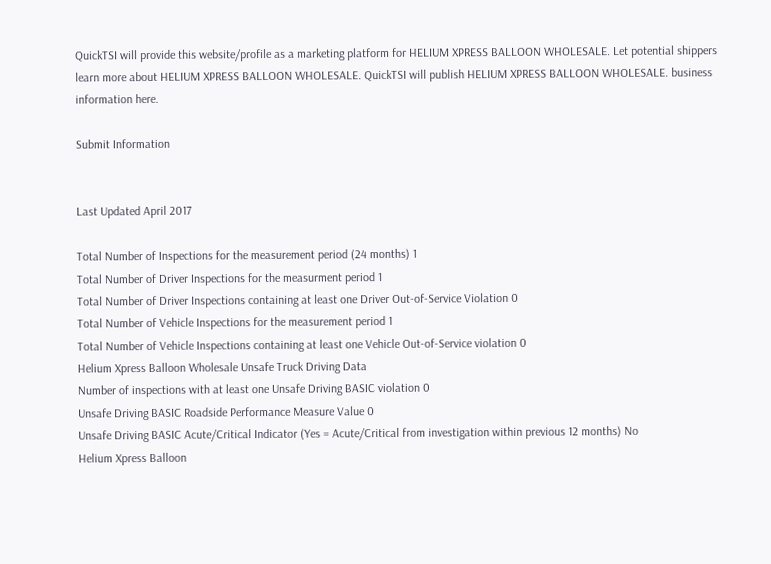QuickTSI will provide this website/profile as a marketing platform for HELIUM XPRESS BALLOON WHOLESALE. Let potential shippers learn more about HELIUM XPRESS BALLOON WHOLESALE. QuickTSI will publish HELIUM XPRESS BALLOON WHOLESALE. business information here.

Submit Information


Last Updated April 2017

Total Number of Inspections for the measurement period (24 months) 1
Total Number of Driver Inspections for the measurment period 1
Total Number of Driver Inspections containing at least one Driver Out-of-Service Violation 0
Total Number of Vehicle Inspections for the measurement period 1
Total Number of Vehicle Inspections containing at least one Vehicle Out-of-Service violation 0
Helium Xpress Balloon Wholesale Unsafe Truck Driving Data
Number of inspections with at least one Unsafe Driving BASIC violation 0
Unsafe Driving BASIC Roadside Performance Measure Value 0
Unsafe Driving BASIC Acute/Critical Indicator (Yes = Acute/Critical from investigation within previous 12 months) No
Helium Xpress Balloon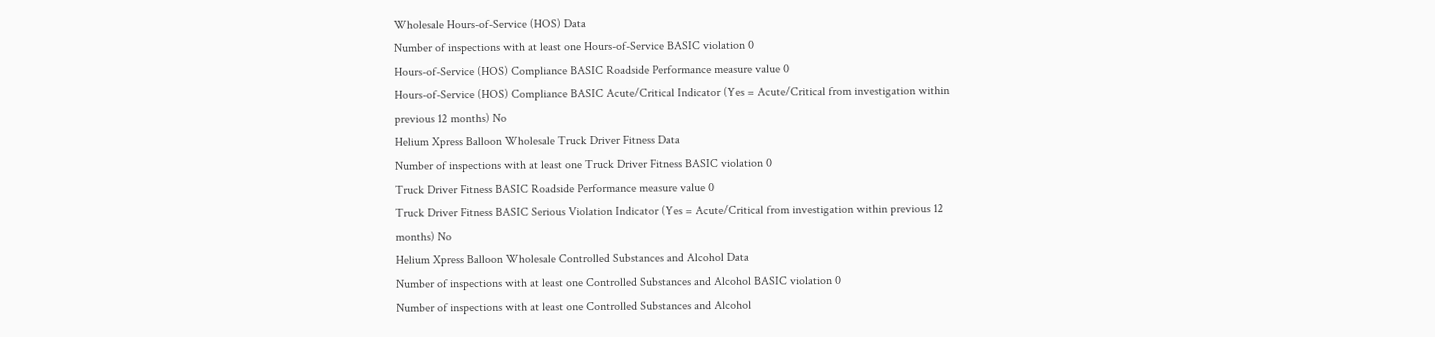Wholesale Hours-of-Service (HOS) Data
Number of inspections with at least one Hours-of-Service BASIC violation 0
Hours-of-Service (HOS) Compliance BASIC Roadside Performance measure value 0
Hours-of-Service (HOS) Compliance BASIC Acute/Critical Indicator (Yes = Acute/Critical from investigation within previous 12 months) No
Helium Xpress Balloon Wholesale Truck Driver Fitness Data
Number of inspections with at least one Truck Driver Fitness BASIC violation 0
Truck Driver Fitness BASIC Roadside Performance measure value 0
Truck Driver Fitness BASIC Serious Violation Indicator (Yes = Acute/Critical from investigation within previous 12 months) No
Helium Xpress Balloon Wholesale Controlled Substances and Alcohol Data
Number of inspections with at least one Controlled Substances and Alcohol BASIC violation 0
Number of inspections with at least one Controlled Substances and Alcohol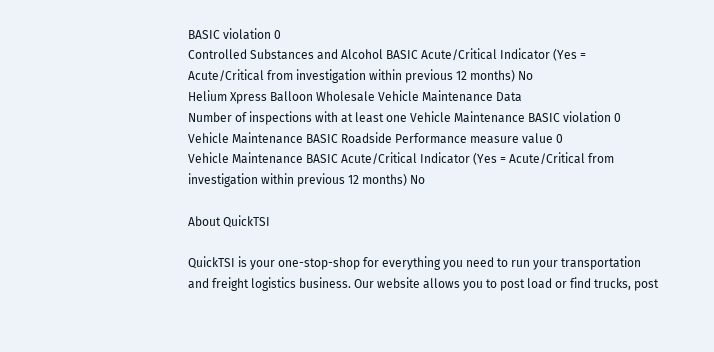BASIC violation 0
Controlled Substances and Alcohol BASIC Acute/Critical Indicator (Yes = Acute/Critical from investigation within previous 12 months) No
Helium Xpress Balloon Wholesale Vehicle Maintenance Data
Number of inspections with at least one Vehicle Maintenance BASIC violation 0
Vehicle Maintenance BASIC Roadside Performance measure value 0
Vehicle Maintenance BASIC Acute/Critical Indicator (Yes = Acute/Critical from investigation within previous 12 months) No

About QuickTSI

QuickTSI is your one-stop-shop for everything you need to run your transportation and freight logistics business. Our website allows you to post load or find trucks, post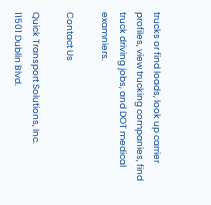trucks or find loads, look up carrier profiles, view trucking companies, find truck driving jobs, and DOT medical examniers.

Contact Us

Quick Transport Solutions, Inc.
11501 Dublin Blvd.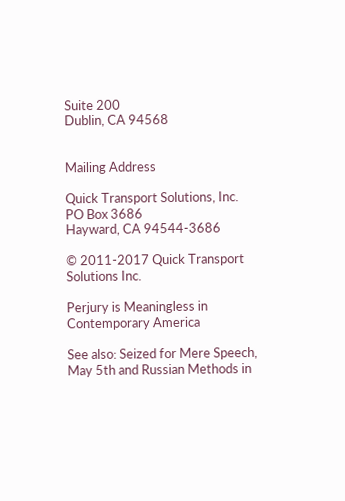Suite 200
Dublin, CA 94568


Mailing Address

Quick Transport Solutions, Inc.
PO Box 3686
Hayward, CA 94544-3686

© 2011-2017 Quick Transport Solutions Inc.

Perjury is Meaningless in Contemporary America

See also: Seized for Mere Speech, May 5th and Russian Methods in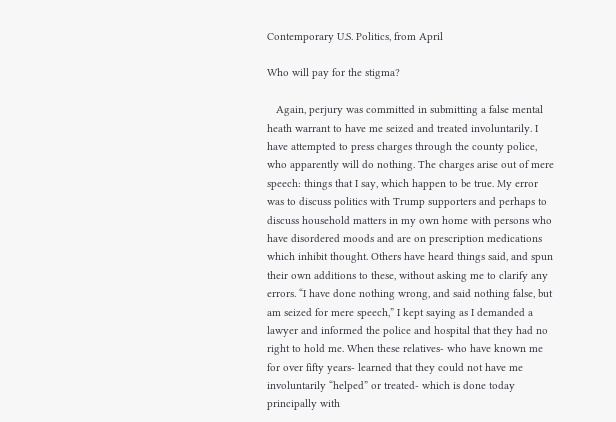Contemporary U.S. Politics, from April

Who will pay for the stigma?

   Again, perjury was committed in submitting a false mental heath warrant to have me seized and treated involuntarily. I have attempted to press charges through the county police, who apparently will do nothing. The charges arise out of mere speech: things that I say, which happen to be true. My error was to discuss politics with Trump supporters and perhaps to discuss household matters in my own home with persons who have disordered moods and are on prescription medications which inhibit thought. Others have heard things said, and spun their own additions to these, without asking me to clarify any errors. “I have done nothing wrong, and said nothing false, but am seized for mere speech,” I kept saying as I demanded a lawyer and informed the police and hospital that they had no right to hold me. When these relatives- who have known me for over fifty years- learned that they could not have me involuntarily “helped” or treated- which is done today principally with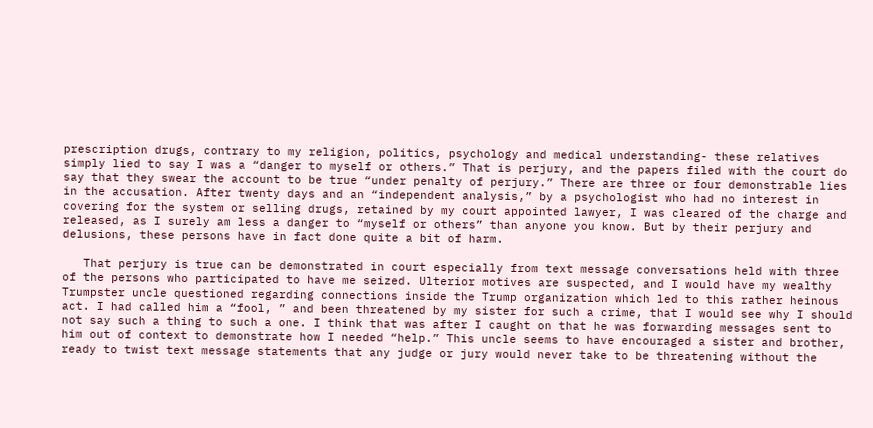prescription drugs, contrary to my religion, politics, psychology and medical understanding- these relatives simply lied to say I was a “danger to myself or others.” That is perjury, and the papers filed with the court do say that they swear the account to be true “under penalty of perjury.” There are three or four demonstrable lies in the accusation. After twenty days and an “independent analysis,” by a psychologist who had no interest in covering for the system or selling drugs, retained by my court appointed lawyer, I was cleared of the charge and released, as I surely am less a danger to “myself or others” than anyone you know. But by their perjury and delusions, these persons have in fact done quite a bit of harm.

   That perjury is true can be demonstrated in court especially from text message conversations held with three of the persons who participated to have me seized. Ulterior motives are suspected, and I would have my wealthy Trumpster uncle questioned regarding connections inside the Trump organization which led to this rather heinous act. I had called him a “fool, ” and been threatened by my sister for such a crime, that I would see why I should not say such a thing to such a one. I think that was after I caught on that he was forwarding messages sent to him out of context to demonstrate how I needed “help.” This uncle seems to have encouraged a sister and brother, ready to twist text message statements that any judge or jury would never take to be threatening without the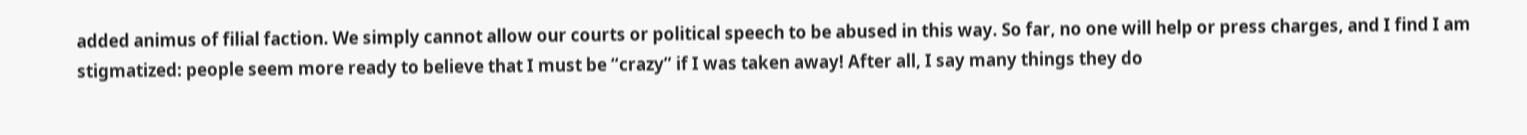added animus of filial faction. We simply cannot allow our courts or political speech to be abused in this way. So far, no one will help or press charges, and I find I am stigmatized: people seem more ready to believe that I must be “crazy” if I was taken away! After all, I say many things they do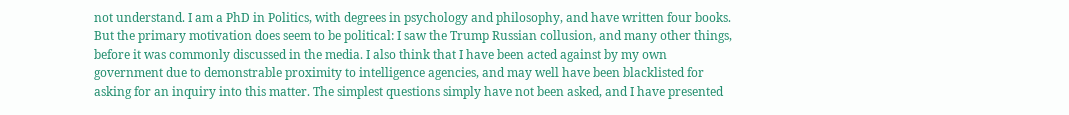not understand. I am a PhD in Politics, with degrees in psychology and philosophy, and have written four books. But the primary motivation does seem to be political: I saw the Trump Russian collusion, and many other things, before it was commonly discussed in the media. I also think that I have been acted against by my own government due to demonstrable proximity to intelligence agencies, and may well have been blacklisted for asking for an inquiry into this matter. The simplest questions simply have not been asked, and I have presented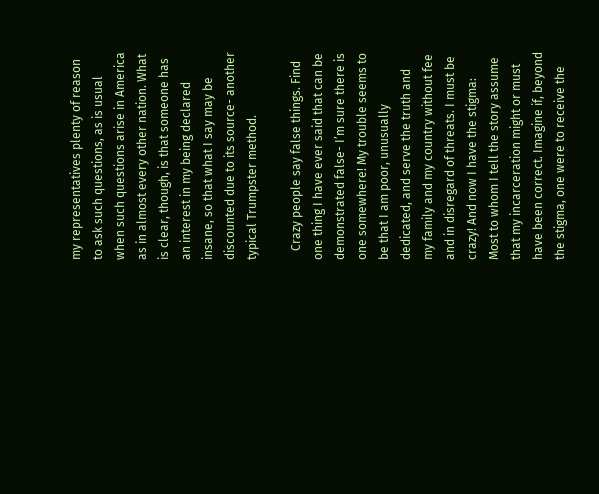my representatives plenty of reason to ask such questions, as is usual when such questions arise in America as in almost every other nation. What is clear, though, is that someone has an interest in my being declared insane, so that what I say may be discounted due to its source- another typical Trumpster method.

   Crazy people say false things. Find one thing I have ever said that can be demonstrated false- I’m sure there is one somewhere! My trouble seems to be that I am poor, unusually dedicated, and serve the truth and my family and my country without fee and in disregard of threats. I must be crazy! And now I have the stigma: Most to whom I tell the story assume that my incarceration might or must have been correct. Imagine if, beyond the stigma, one were to receive the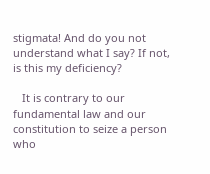stigmata! And do you not understand what I say? If not, is this my deficiency?

   It is contrary to our fundamental law and our constitution to seize a person who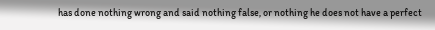has done nothing wrong and said nothing false, or nothing he does not have a perfect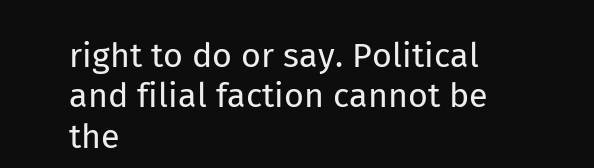right to do or say. Political and filial faction cannot be the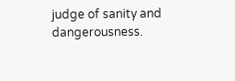judge of sanity and dangerousness.